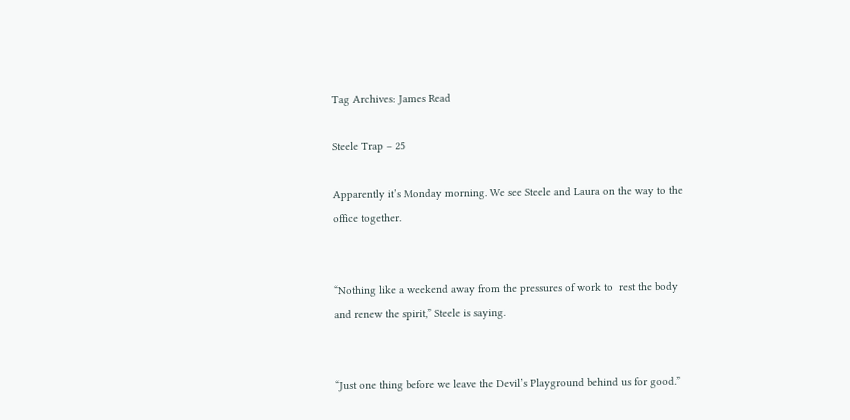Tag Archives: James Read

Steele Trap – 25

Apparently it’s Monday morning. We see Steele and Laura on the way to the office together.


“Nothing like a weekend away from the pressures of work to  rest the body and renew the spirit,” Steele is saying.


“Just one thing before we leave the Devil’s Playground behind us for good.”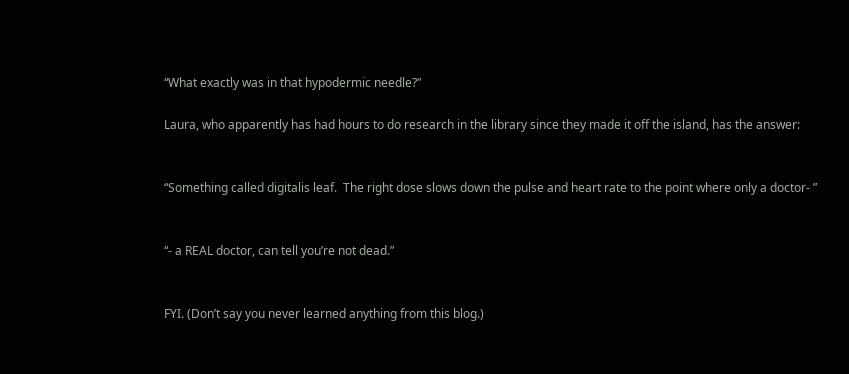“What exactly was in that hypodermic needle?”

Laura, who apparently has had hours to do research in the library since they made it off the island, has the answer:


“Something called digitalis leaf.  The right dose slows down the pulse and heart rate to the point where only a doctor- ”


“- a REAL doctor, can tell you’re not dead.”


FYI. (Don’t say you never learned anything from this blog.)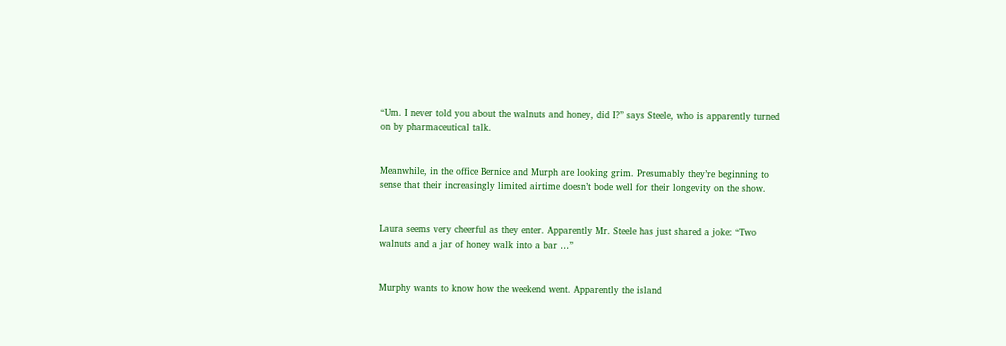“Um. I never told you about the walnuts and honey, did I?” says Steele, who is apparently turned on by pharmaceutical talk.


Meanwhile, in the office Bernice and Murph are looking grim. Presumably they’re beginning to sense that their increasingly limited airtime doesn’t bode well for their longevity on the show.


Laura seems very cheerful as they enter. Apparently Mr. Steele has just shared a joke: “Two walnuts and a jar of honey walk into a bar …”


Murphy wants to know how the weekend went. Apparently the island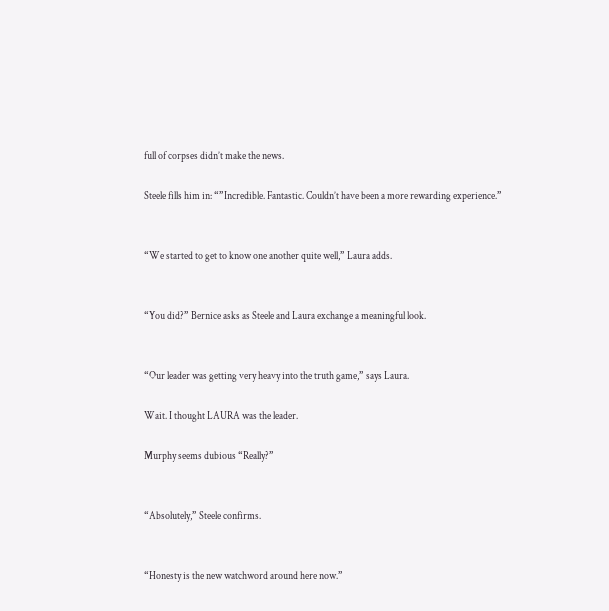full of corpses didn’t make the news.

Steele fills him in: “”Incredible. Fantastic. Couldn’t have been a more rewarding experience.”


“We started to get to know one another quite well,” Laura adds.


“You did?” Bernice asks as Steele and Laura exchange a meaningful look.


“Our leader was getting very heavy into the truth game,” says Laura.

Wait. I thought LAURA was the leader.

Murphy seems dubious “Really?”


“Absolutely,” Steele confirms.


“Honesty is the new watchword around here now.”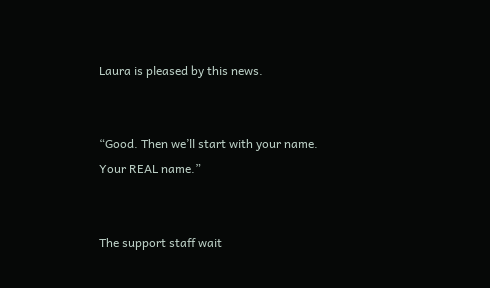Laura is pleased by this news.


“Good. Then we’ll start with your name. Your REAL name.”


The support staff wait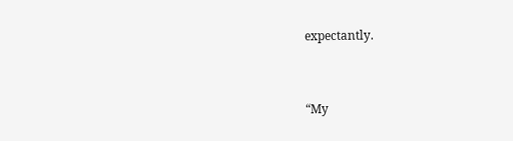expectantly.


“My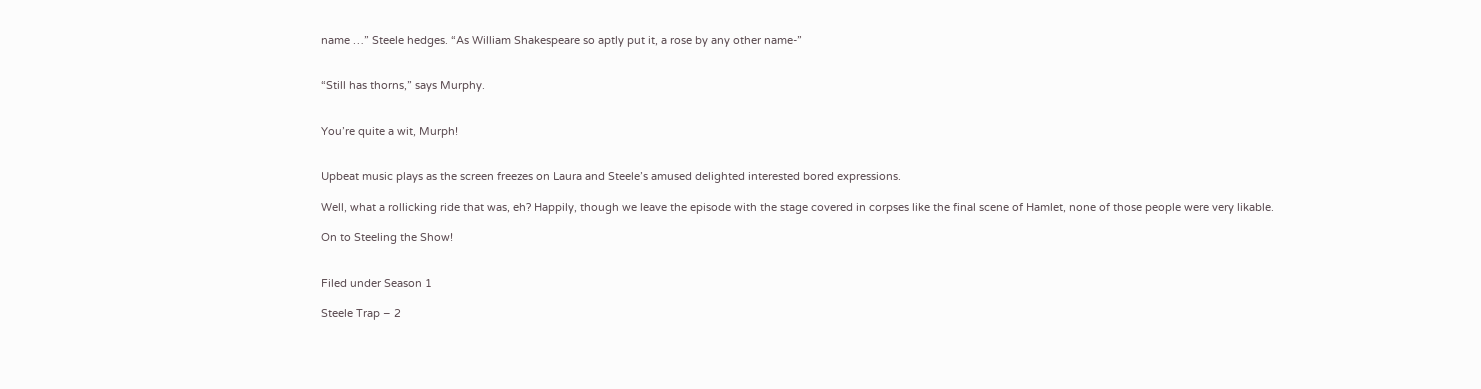name …” Steele hedges. “As William Shakespeare so aptly put it, a rose by any other name-”


“Still has thorns,” says Murphy.


You’re quite a wit, Murph!


Upbeat music plays as the screen freezes on Laura and Steele’s amused delighted interested bored expressions.

Well, what a rollicking ride that was, eh? Happily, though we leave the episode with the stage covered in corpses like the final scene of Hamlet, none of those people were very likable.

On to Steeling the Show!


Filed under Season 1

Steele Trap – 2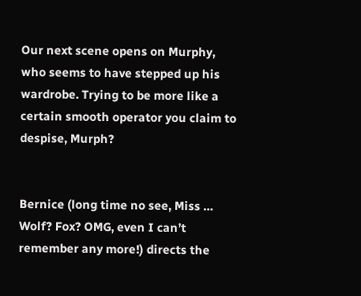Our next scene opens on Murphy, who seems to have stepped up his wardrobe. Trying to be more like a certain smooth operator you claim to despise, Murph?


Bernice (long time no see, Miss … Wolf? Fox? OMG, even I can’t remember any more!) directs the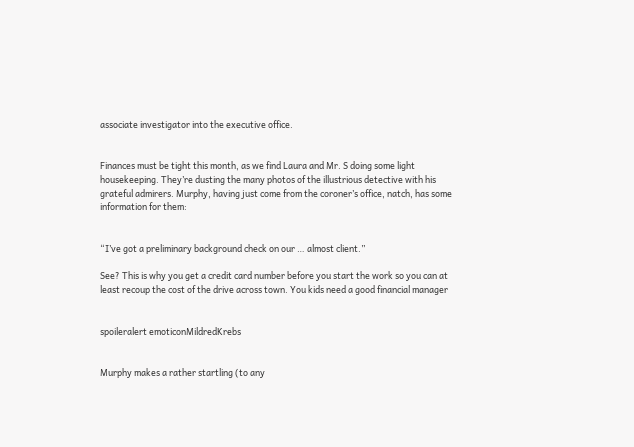associate investigator into the executive office.


Finances must be tight this month, as we find Laura and Mr. S doing some light housekeeping. They’re dusting the many photos of the illustrious detective with his grateful admirers. Murphy, having just come from the coroner’s office, natch, has some information for them:


“I’ve got a preliminary background check on our … almost client.”

See? This is why you get a credit card number before you start the work so you can at least recoup the cost of the drive across town. You kids need a good financial manager


spoileralert emoticonMildredKrebs


Murphy makes a rather startling (to any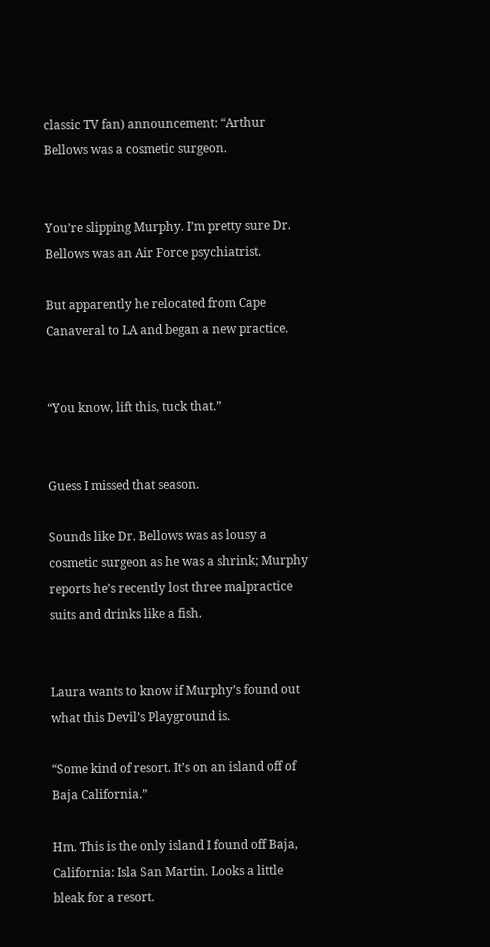classic TV fan) announcement: “Arthur Bellows was a cosmetic surgeon.


You’re slipping Murphy. I’m pretty sure Dr. Bellows was an Air Force psychiatrist.

But apparently he relocated from Cape Canaveral to LA and began a new practice.


“You know, lift this, tuck that.”


Guess I missed that season.

Sounds like Dr. Bellows was as lousy a cosmetic surgeon as he was a shrink; Murphy reports he’s recently lost three malpractice suits and drinks like a fish.


Laura wants to know if Murphy’s found out what this Devil’s Playground is.

“Some kind of resort. It’s on an island off of Baja California.”

Hm. This is the only island I found off Baja, California: Isla San Martin. Looks a little bleak for a resort.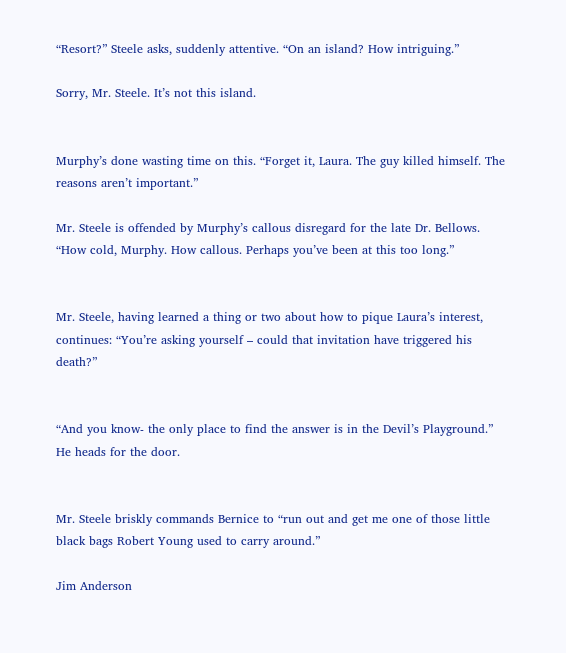“Resort?” Steele asks, suddenly attentive. “On an island? How intriguing.”

Sorry, Mr. Steele. It’s not this island.


Murphy’s done wasting time on this. “Forget it, Laura. The guy killed himself. The reasons aren’t important.”

Mr. Steele is offended by Murphy’s callous disregard for the late Dr. Bellows. “How cold, Murphy. How callous. Perhaps you’ve been at this too long.”


Mr. Steele, having learned a thing or two about how to pique Laura’s interest, continues: “You’re asking yourself – could that invitation have triggered his death?”


“And you know- the only place to find the answer is in the Devil’s Playground.” He heads for the door.


Mr. Steele briskly commands Bernice to “run out and get me one of those little black bags Robert Young used to carry around.”

Jim Anderson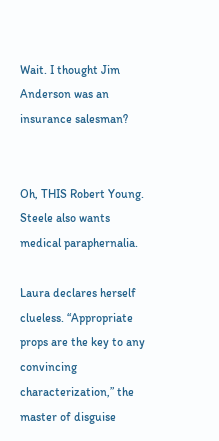Wait. I thought Jim Anderson was an insurance salesman?


Oh, THIS Robert Young. Steele also wants medical paraphernalia.

Laura declares herself clueless. “Appropriate props are the key to any convincing characterization,” the master of disguise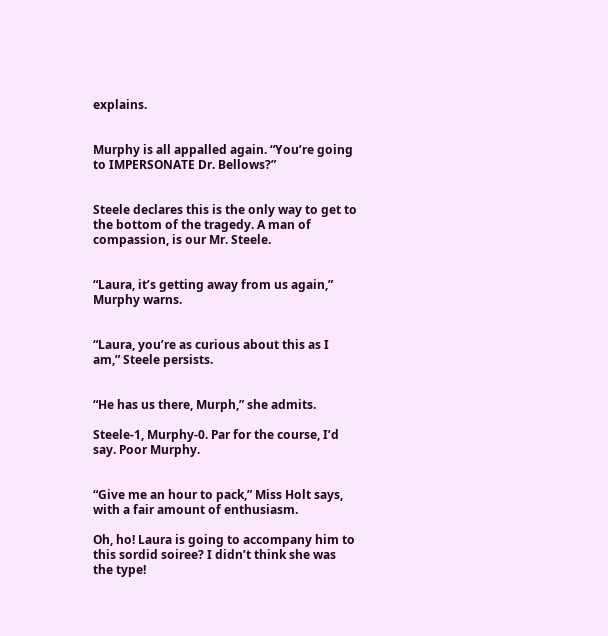explains.


Murphy is all appalled again. “You’re going to IMPERSONATE Dr. Bellows?”


Steele declares this is the only way to get to the bottom of the tragedy. A man of compassion, is our Mr. Steele.


“Laura, it’s getting away from us again,” Murphy warns.


“Laura, you’re as curious about this as I am,” Steele persists.


“He has us there, Murph,” she admits.

Steele-1, Murphy-0. Par for the course, I’d say. Poor Murphy.


“Give me an hour to pack,” Miss Holt says, with a fair amount of enthusiasm.

Oh, ho! Laura is going to accompany him to this sordid soiree? I didn’t think she was the type!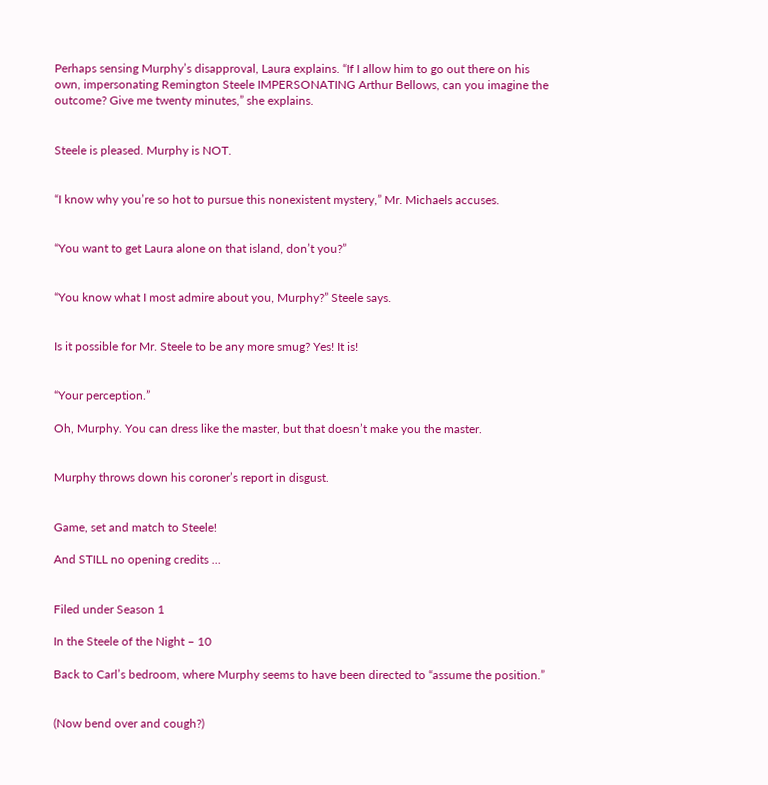Perhaps sensing Murphy’s disapproval, Laura explains. “If I allow him to go out there on his own, impersonating Remington Steele IMPERSONATING Arthur Bellows, can you imagine the outcome? Give me twenty minutes,” she explains.


Steele is pleased. Murphy is NOT.


“I know why you’re so hot to pursue this nonexistent mystery,” Mr. Michaels accuses.


“You want to get Laura alone on that island, don’t you?”


“You know what I most admire about you, Murphy?” Steele says.


Is it possible for Mr. Steele to be any more smug? Yes! It is!


“Your perception.”

Oh, Murphy. You can dress like the master, but that doesn’t make you the master.


Murphy throws down his coroner’s report in disgust.


Game, set and match to Steele!

And STILL no opening credits …


Filed under Season 1

In the Steele of the Night – 10

Back to Carl’s bedroom, where Murphy seems to have been directed to “assume the position.”


(Now bend over and cough?)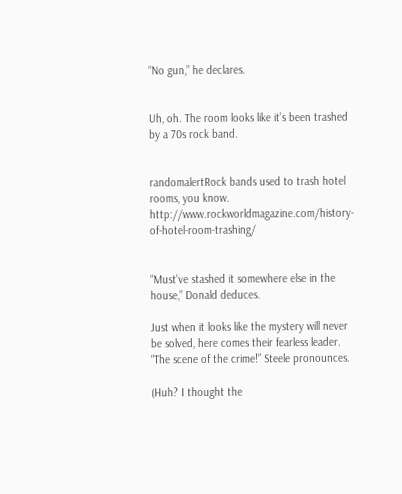“No gun,” he declares.


Uh, oh. The room looks like it’s been trashed by a 70s rock band.


randomalertRock bands used to trash hotel rooms, you know. http://www.rockworldmagazine.com/history-of-hotel-room-trashing/


“Must’ve stashed it somewhere else in the house,” Donald deduces.

Just when it looks like the mystery will never be solved, here comes their fearless leader. “The scene of the crime!” Steele pronounces.

(Huh? I thought the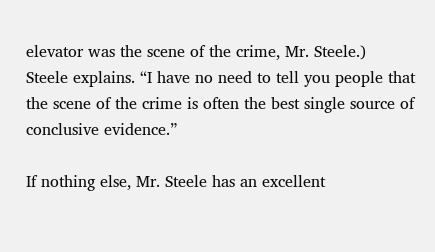elevator was the scene of the crime, Mr. Steele.)
Steele explains. “I have no need to tell you people that the scene of the crime is often the best single source of conclusive evidence.”

If nothing else, Mr. Steele has an excellent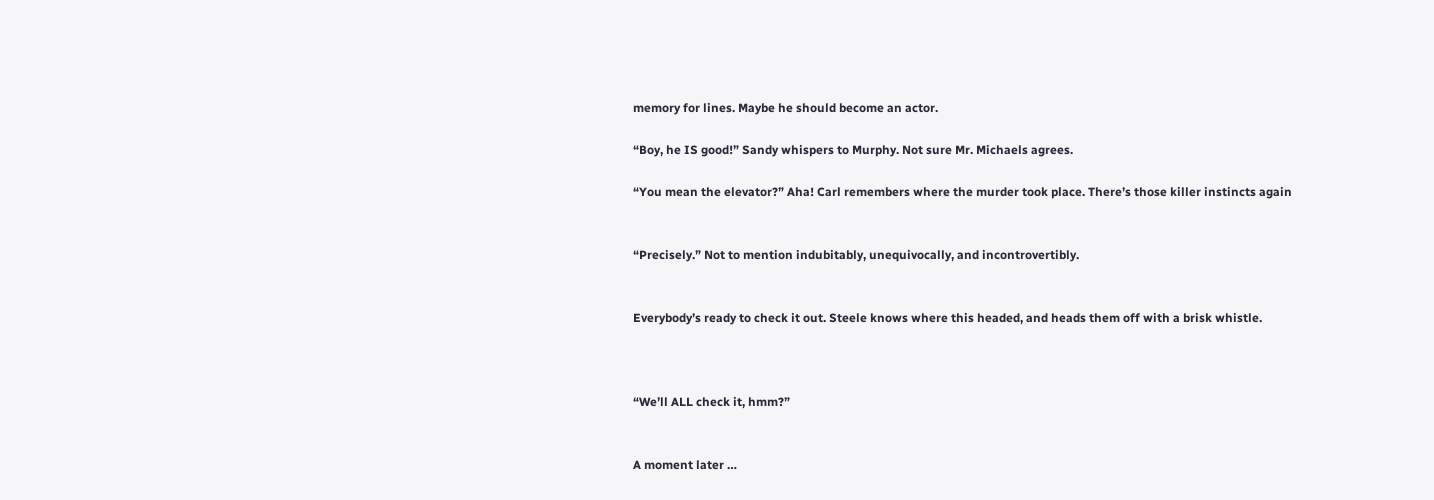memory for lines. Maybe he should become an actor.

“Boy, he IS good!” Sandy whispers to Murphy. Not sure Mr. Michaels agrees.

“You mean the elevator?” Aha! Carl remembers where the murder took place. There’s those killer instincts again


“Precisely.” Not to mention indubitably, unequivocally, and incontrovertibly.


Everybody’s ready to check it out. Steele knows where this headed, and heads them off with a brisk whistle.



“We’ll ALL check it, hmm?”


A moment later …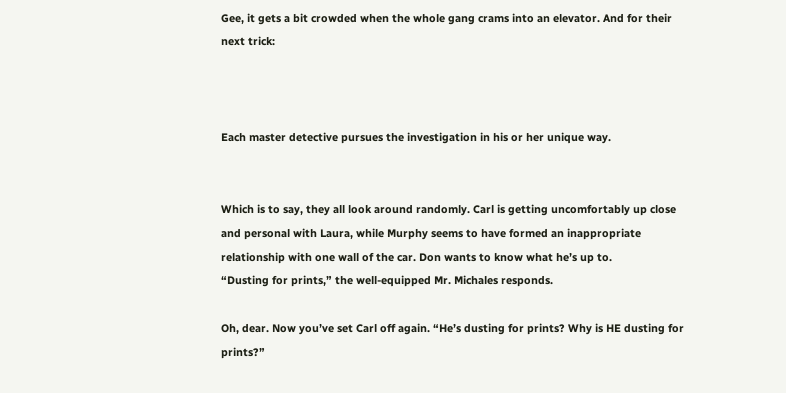Gee, it gets a bit crowded when the whole gang crams into an elevator. And for their next trick:



Each master detective pursues the investigation in his or her unique way.


Which is to say, they all look around randomly. Carl is getting uncomfortably up close and personal with Laura, while Murphy seems to have formed an inappropriate relationship with one wall of the car. Don wants to know what he’s up to.
“Dusting for prints,” the well-equipped Mr. Michales responds.

Oh, dear. Now you’ve set Carl off again. “He’s dusting for prints? Why is HE dusting for prints?”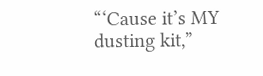“‘Cause it’s MY dusting kit,”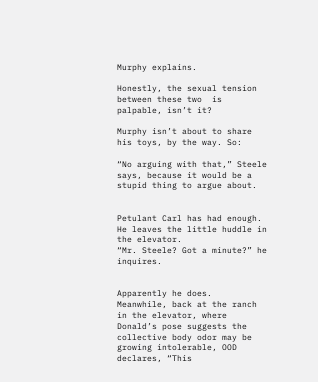Murphy explains.

Honestly, the sexual tension between these two  is palpable, isn’t it?

Murphy isn’t about to share his toys, by the way. So:

“No arguing with that,” Steele says, because it would be a stupid thing to argue about.


Petulant Carl has had enough. He leaves the little huddle in the elevator.
“Mr. Steele? Got a minute?” he inquires.


Apparently he does.
Meanwhile, back at the ranch in the elevator, where Donald’s pose suggests the collective body odor may be growing intolerable, OOD declares, “This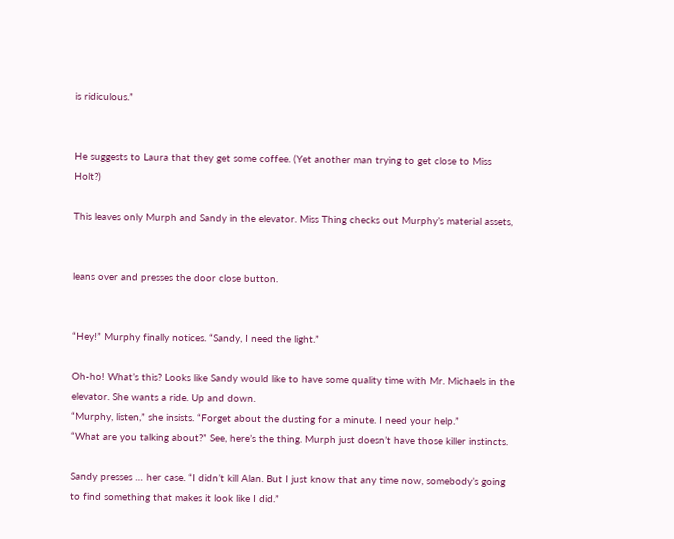is ridiculous.”


He suggests to Laura that they get some coffee. (Yet another man trying to get close to Miss Holt?)

This leaves only Murph and Sandy in the elevator. Miss Thing checks out Murphy’s material assets,


leans over and presses the door close button.


“Hey!” Murphy finally notices. “Sandy, I need the light.”

Oh-ho! What’s this? Looks like Sandy would like to have some quality time with Mr. Michaels in the elevator. She wants a ride. Up and down.
“Murphy, listen,” she insists. “Forget about the dusting for a minute. I need your help.”
“What are you talking about?” See, here’s the thing. Murph just doesn’t have those killer instincts.

Sandy presses … her case. “I didn’t kill Alan. But I just know that any time now, somebody’s going to find something that makes it look like I did.”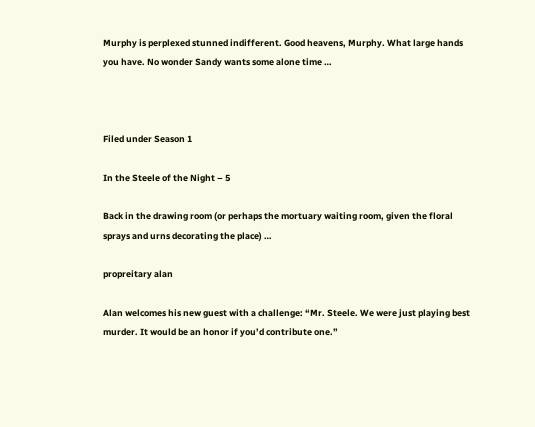Murphy is perplexed stunned indifferent. Good heavens, Murphy. What large hands you have. No wonder Sandy wants some alone time …



Filed under Season 1

In the Steele of the Night – 5

Back in the drawing room (or perhaps the mortuary waiting room, given the floral sprays and urns decorating the place) …

propreitary alan

Alan welcomes his new guest with a challenge: “Mr. Steele. We were just playing best murder. It would be an honor if you’d contribute one.”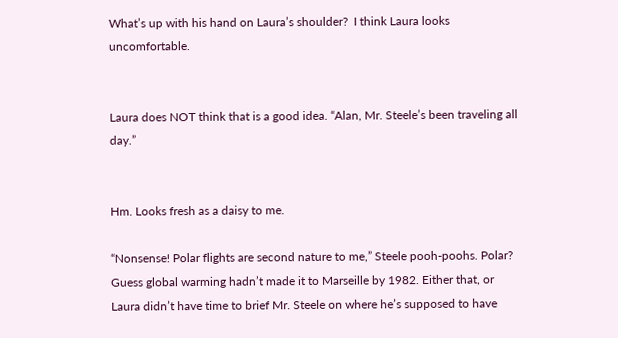What’s up with his hand on Laura’s shoulder?  I think Laura looks uncomfortable.


Laura does NOT think that is a good idea. “Alan, Mr. Steele’s been traveling all day.”


Hm. Looks fresh as a daisy to me.

“Nonsense! Polar flights are second nature to me,” Steele pooh-poohs. Polar? Guess global warming hadn’t made it to Marseille by 1982. Either that, or Laura didn’t have time to brief Mr. Steele on where he’s supposed to have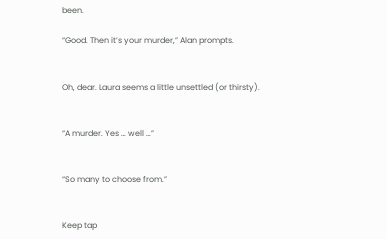been.

“Good. Then it’s your murder,” Alan prompts.


Oh, dear. Laura seems a little unsettled (or thirsty).


“A murder. Yes … well …”


“So many to choose from.”


Keep tap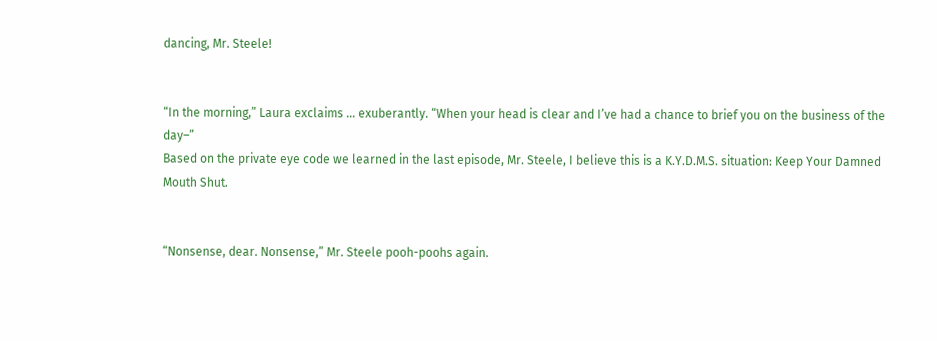dancing, Mr. Steele!


“In the morning,” Laura exclaims … exuberantly. “When your head is clear and I’ve had a chance to brief you on the business of the day–”
Based on the private eye code we learned in the last episode, Mr. Steele, I believe this is a K.Y.D.M.S. situation: Keep Your Damned Mouth Shut.


“Nonsense, dear. Nonsense,” Mr. Steele pooh-poohs again.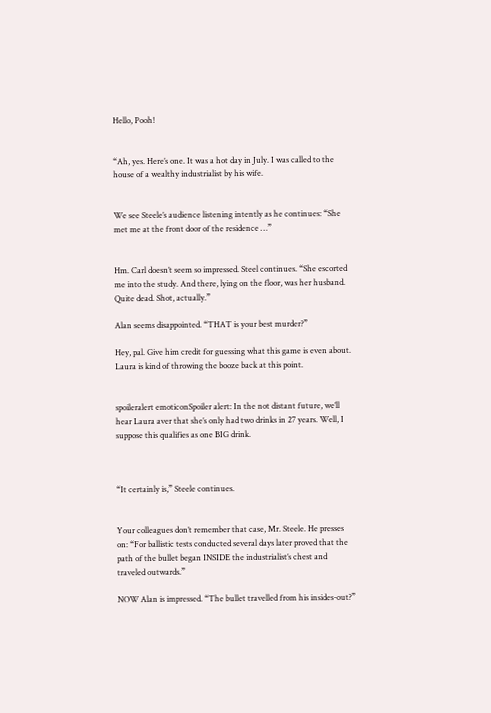Hello, Pooh!


“Ah, yes. Here’s one. It was a hot day in July. I was called to the house of a wealthy industrialist by his wife.


We see Steele’s audience listening intently as he continues: “She met me at the front door of the residence …”


Hm. Carl doesn’t seem so impressed. Steel continues. “She escorted me into the study. And there, lying on the floor, was her husband. Quite dead. Shot, actually.”

Alan seems disappointed. “THAT is your best murder?”

Hey, pal. Give him credit for guessing what this game is even about.
Laura is kind of throwing the booze back at this point.


spoileralert emoticonSpoiler alert: In the not distant future, we’ll hear Laura aver that she’s only had two drinks in 27 years. Well, I suppose this qualifies as one BIG drink.



“It certainly is,” Steele continues.


Your colleagues don’t remember that case, Mr. Steele. He presses on: “For ballistic tests conducted several days later proved that the path of the bullet began INSIDE the industrialist’s chest and traveled outwards.”

NOW Alan is impressed. “The bullet travelled from his insides-out?”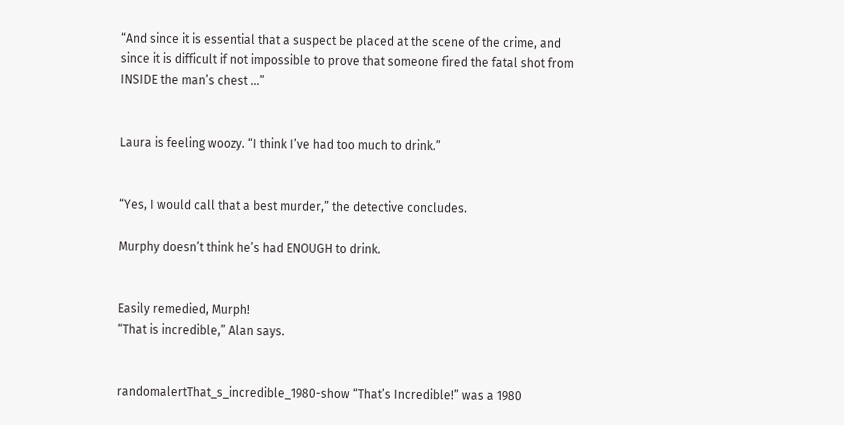“And since it is essential that a suspect be placed at the scene of the crime, and since it is difficult if not impossible to prove that someone fired the fatal shot from INSIDE the man’s chest …”


Laura is feeling woozy. “I think I’ve had too much to drink.”


“Yes, I would call that a best murder,” the detective concludes.

Murphy doesn’t think he’s had ENOUGH to drink.


Easily remedied, Murph!
“That is incredible,” Alan says.


randomalertThat_s_incredible_1980-show “That’s Incredible!” was a 1980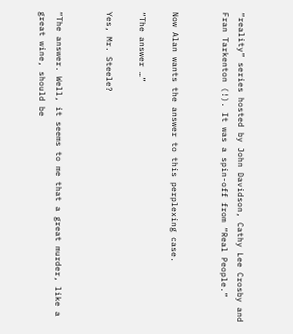“reality” series hosted by John Davidson, Cathy Lee Crosby and Fran Tarkenton (!). It was a spin-off from “Real People.”


Now Alan wants the answer to this perplexing case.

“The answer …”

Yes, Mr. Steele?


“The answer. Well, it seems to me that a great murder, like a great wine, should be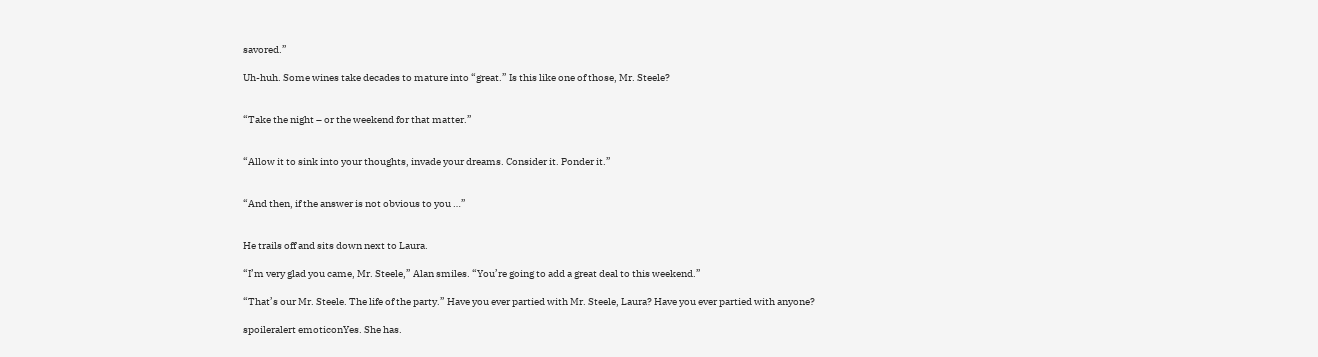savored.”

Uh-huh. Some wines take decades to mature into “great.” Is this like one of those, Mr. Steele?


“Take the night – or the weekend for that matter.”


“Allow it to sink into your thoughts, invade your dreams. Consider it. Ponder it.”


“And then, if the answer is not obvious to you …”


He trails off and sits down next to Laura.

“I’m very glad you came, Mr. Steele,” Alan smiles. “You’re going to add a great deal to this weekend.”

“That’s our Mr. Steele. The life of the party.” Have you ever partied with Mr. Steele, Laura? Have you ever partied with anyone?

spoileralert emoticonYes. She has.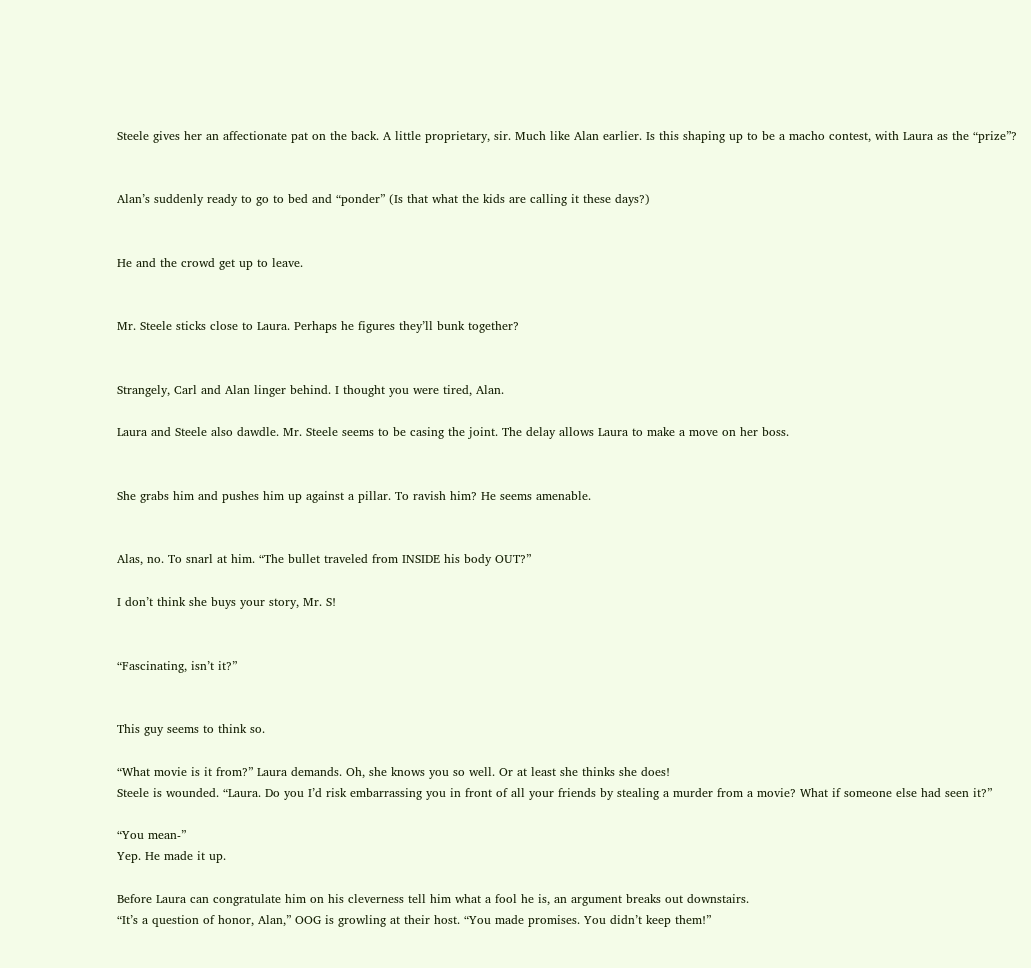Steele gives her an affectionate pat on the back. A little proprietary, sir. Much like Alan earlier. Is this shaping up to be a macho contest, with Laura as the “prize”?


Alan’s suddenly ready to go to bed and “ponder” (Is that what the kids are calling it these days?)


He and the crowd get up to leave.


Mr. Steele sticks close to Laura. Perhaps he figures they’ll bunk together?


Strangely, Carl and Alan linger behind. I thought you were tired, Alan.

Laura and Steele also dawdle. Mr. Steele seems to be casing the joint. The delay allows Laura to make a move on her boss.


She grabs him and pushes him up against a pillar. To ravish him? He seems amenable.


Alas, no. To snarl at him. “The bullet traveled from INSIDE his body OUT?”

I don’t think she buys your story, Mr. S!


“Fascinating, isn’t it?”


This guy seems to think so.

“What movie is it from?” Laura demands. Oh, she knows you so well. Or at least she thinks she does!
Steele is wounded. “Laura. Do you I’d risk embarrassing you in front of all your friends by stealing a murder from a movie? What if someone else had seen it?”

“You mean-”
Yep. He made it up.

Before Laura can congratulate him on his cleverness tell him what a fool he is, an argument breaks out downstairs.
“It’s a question of honor, Alan,” OOG is growling at their host. “You made promises. You didn’t keep them!”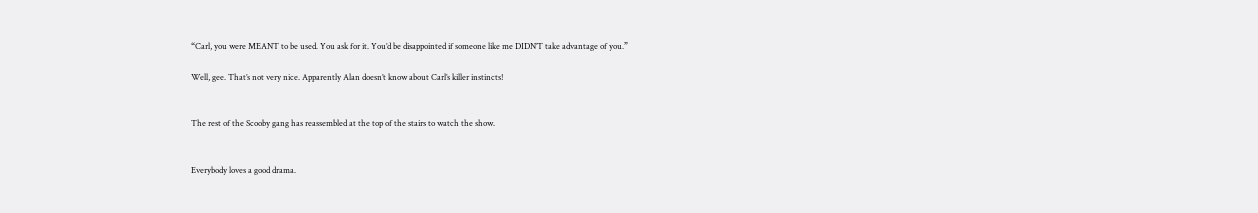“Carl, you were MEANT to be used. You ask for it. You’d be disappointed if someone like me DIDN’T take advantage of you.”

Well, gee. That’s not very nice. Apparently Alan doesn’t know about Carl’s killer instincts!


The rest of the Scooby gang has reassembled at the top of the stairs to watch the show.


Everybody loves a good drama.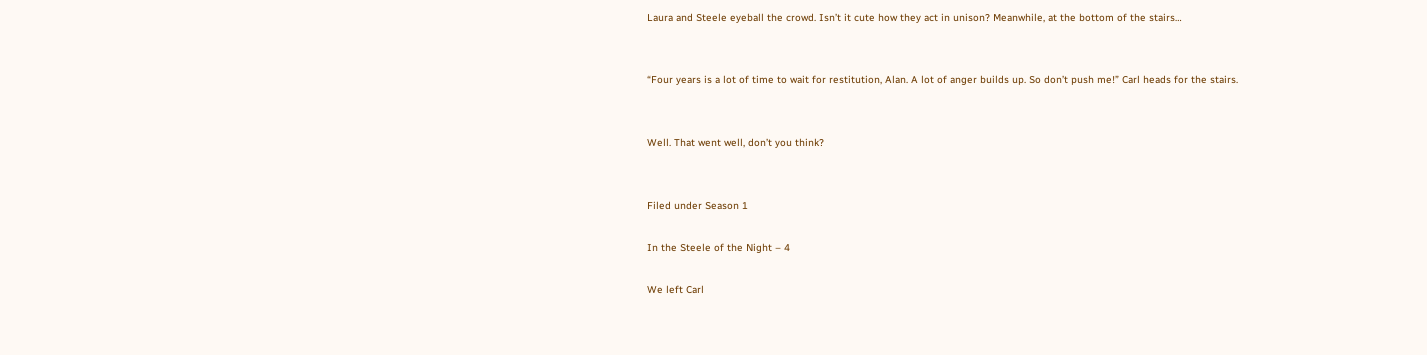Laura and Steele eyeball the crowd. Isn’t it cute how they act in unison? Meanwhile, at the bottom of the stairs…


“Four years is a lot of time to wait for restitution, Alan. A lot of anger builds up. So don’t push me!” Carl heads for the stairs.


Well. That went well, don’t you think?


Filed under Season 1

In the Steele of the Night – 4

We left Carl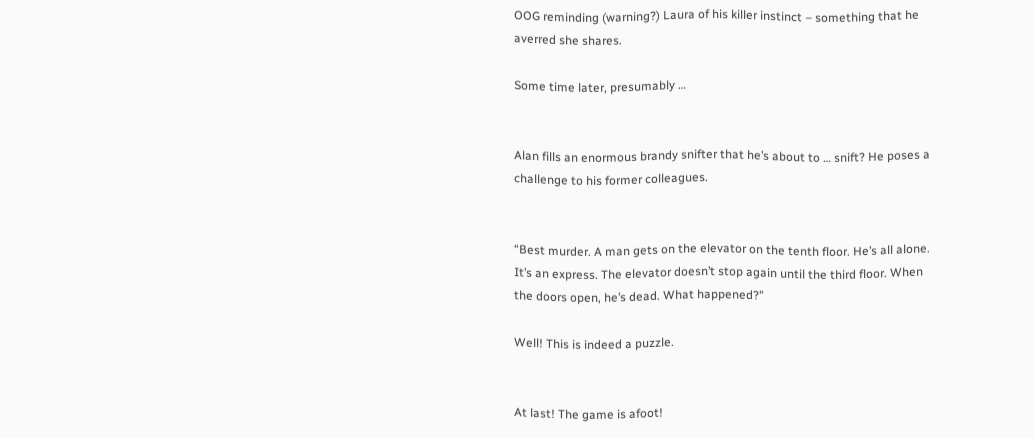OOG reminding (warning?) Laura of his killer instinct – something that he averred she shares.

Some time later, presumably …


Alan fills an enormous brandy snifter that he’s about to … snift? He poses a challenge to his former colleagues.


“Best murder. A man gets on the elevator on the tenth floor. He’s all alone. It’s an express. The elevator doesn’t stop again until the third floor. When the doors open, he’s dead. What happened?”

Well! This is indeed a puzzle.


At last! The game is afoot!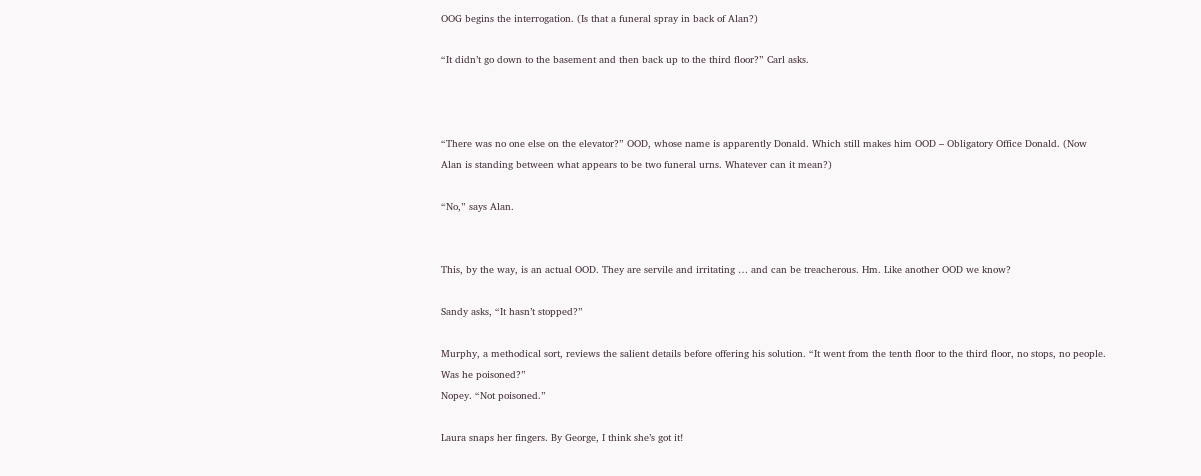OOG begins the interrogation. (Is that a funeral spray in back of Alan?)

“It didn’t go down to the basement and then back up to the third floor?” Carl asks.



“There was no one else on the elevator?” OOD, whose name is apparently Donald. Which still makes him OOD – Obligatory Office Donald. (Now Alan is standing between what appears to be two funeral urns. Whatever can it mean?)

“No,” says Alan.


This, by the way, is an actual OOD. They are servile and irritating … and can be treacherous. Hm. Like another OOD we know?

Sandy asks, “It hasn’t stopped?”

Murphy, a methodical sort, reviews the salient details before offering his solution. “It went from the tenth floor to the third floor, no stops, no people. Was he poisoned?”
Nopey. “Not poisoned.”

Laura snaps her fingers. By George, I think she’s got it!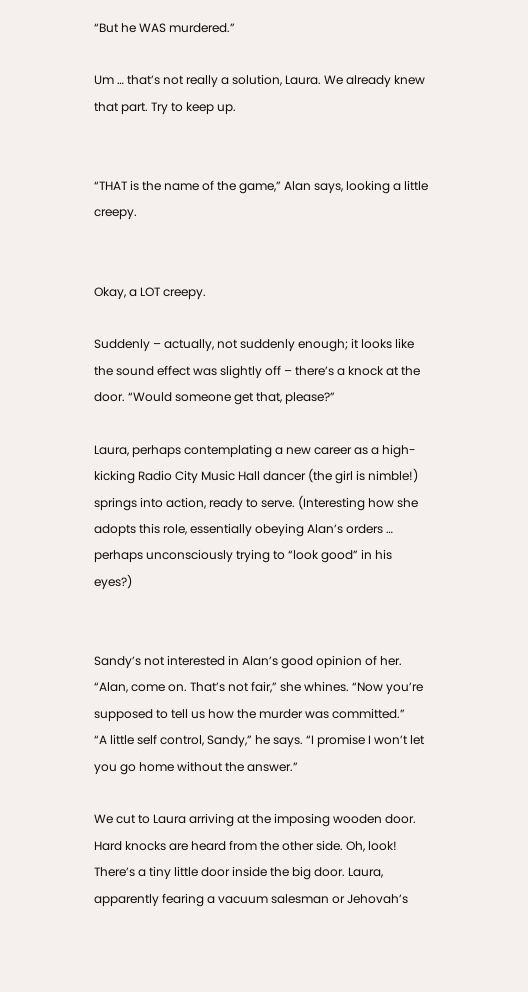“But he WAS murdered.”

Um … that’s not really a solution, Laura. We already knew that part. Try to keep up.


“THAT is the name of the game,” Alan says, looking a little creepy.


Okay, a LOT creepy.

Suddenly – actually, not suddenly enough; it looks like the sound effect was slightly off – there’s a knock at the door. “Would someone get that, please?”

Laura, perhaps contemplating a new career as a high-kicking Radio City Music Hall dancer (the girl is nimble!) springs into action, ready to serve. (Interesting how she adopts this role, essentially obeying Alan’s orders … perhaps unconsciously trying to “look good” in his eyes?)


Sandy’s not interested in Alan’s good opinion of her. “Alan, come on. That’s not fair,” she whines. “Now you’re supposed to tell us how the murder was committed.”
“A little self control, Sandy,” he says. “I promise I won’t let you go home without the answer.”

We cut to Laura arriving at the imposing wooden door. Hard knocks are heard from the other side. Oh, look! There’s a tiny little door inside the big door. Laura, apparently fearing a vacuum salesman or Jehovah’s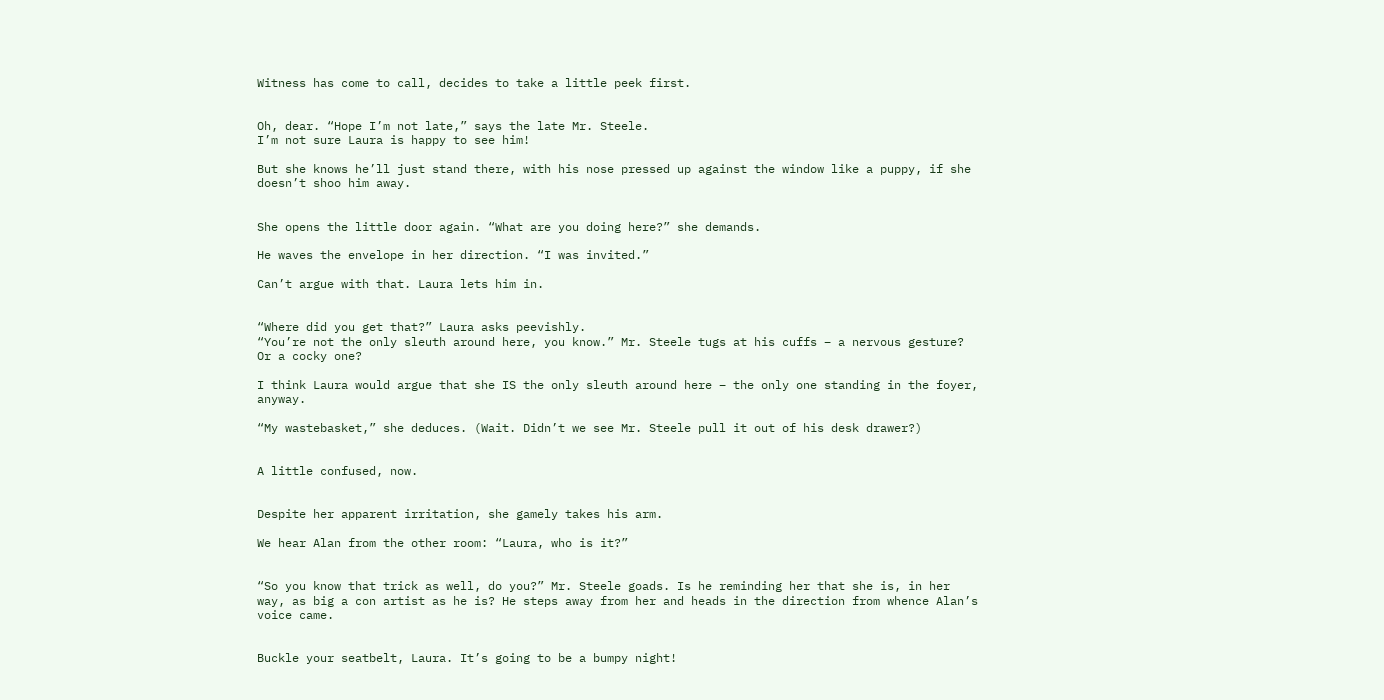Witness has come to call, decides to take a little peek first.


Oh, dear. “Hope I’m not late,” says the late Mr. Steele.
I’m not sure Laura is happy to see him!

But she knows he’ll just stand there, with his nose pressed up against the window like a puppy, if she doesn’t shoo him away.


She opens the little door again. “What are you doing here?” she demands.

He waves the envelope in her direction. “I was invited.”

Can’t argue with that. Laura lets him in.


“Where did you get that?” Laura asks peevishly.
“You’re not the only sleuth around here, you know.” Mr. Steele tugs at his cuffs – a nervous gesture? Or a cocky one?

I think Laura would argue that she IS the only sleuth around here – the only one standing in the foyer, anyway.

“My wastebasket,” she deduces. (Wait. Didn’t we see Mr. Steele pull it out of his desk drawer?)


A little confused, now.


Despite her apparent irritation, she gamely takes his arm.

We hear Alan from the other room: “Laura, who is it?”


“So you know that trick as well, do you?” Mr. Steele goads. Is he reminding her that she is, in her way, as big a con artist as he is? He steps away from her and heads in the direction from whence Alan’s voice came.


Buckle your seatbelt, Laura. It’s going to be a bumpy night!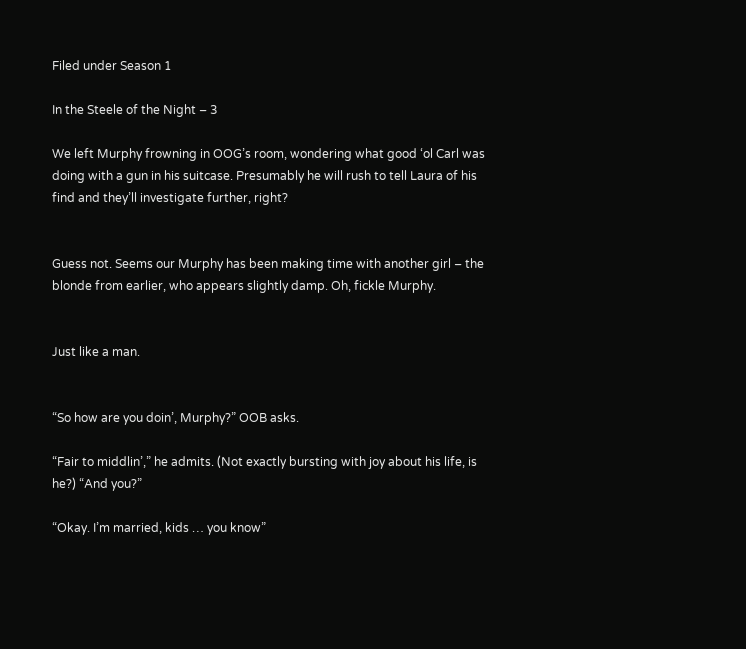Filed under Season 1

In the Steele of the Night – 3

We left Murphy frowning in OOG’s room, wondering what good ‘ol Carl was doing with a gun in his suitcase. Presumably he will rush to tell Laura of his find and they’ll investigate further, right?


Guess not. Seems our Murphy has been making time with another girl – the blonde from earlier, who appears slightly damp. Oh, fickle Murphy.


Just like a man.


“So how are you doin’, Murphy?” OOB asks.

“Fair to middlin’,” he admits. (Not exactly bursting with joy about his life, is he?) “And you?”

“Okay. I’m married, kids … you know”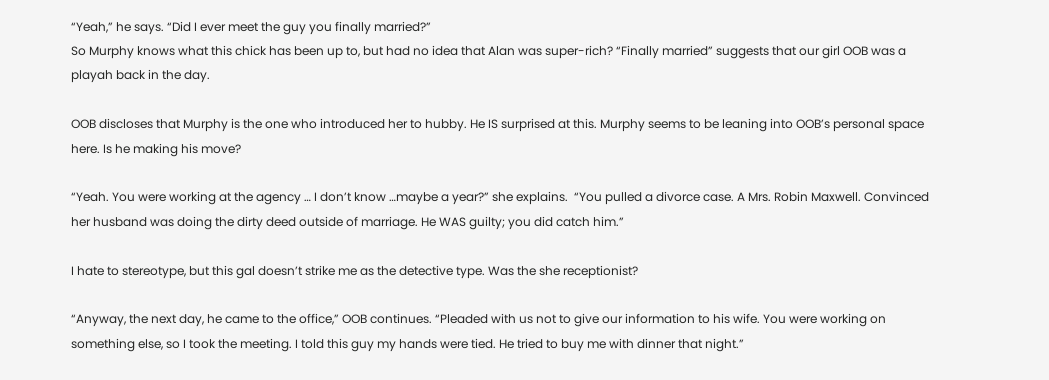“Yeah,” he says. “Did I ever meet the guy you finally married?”
So Murphy knows what this chick has been up to, but had no idea that Alan was super-rich? “Finally married” suggests that our girl OOB was a playah back in the day.

OOB discloses that Murphy is the one who introduced her to hubby. He IS surprised at this. Murphy seems to be leaning into OOB’s personal space here. Is he making his move?

“Yeah. You were working at the agency … I don’t know …maybe a year?” she explains.  “You pulled a divorce case. A Mrs. Robin Maxwell. Convinced her husband was doing the dirty deed outside of marriage. He WAS guilty; you did catch him.”

I hate to stereotype, but this gal doesn’t strike me as the detective type. Was the she receptionist?

“Anyway, the next day, he came to the office,” OOB continues. “Pleaded with us not to give our information to his wife. You were working on something else, so I took the meeting. I told this guy my hands were tied. He tried to buy me with dinner that night.”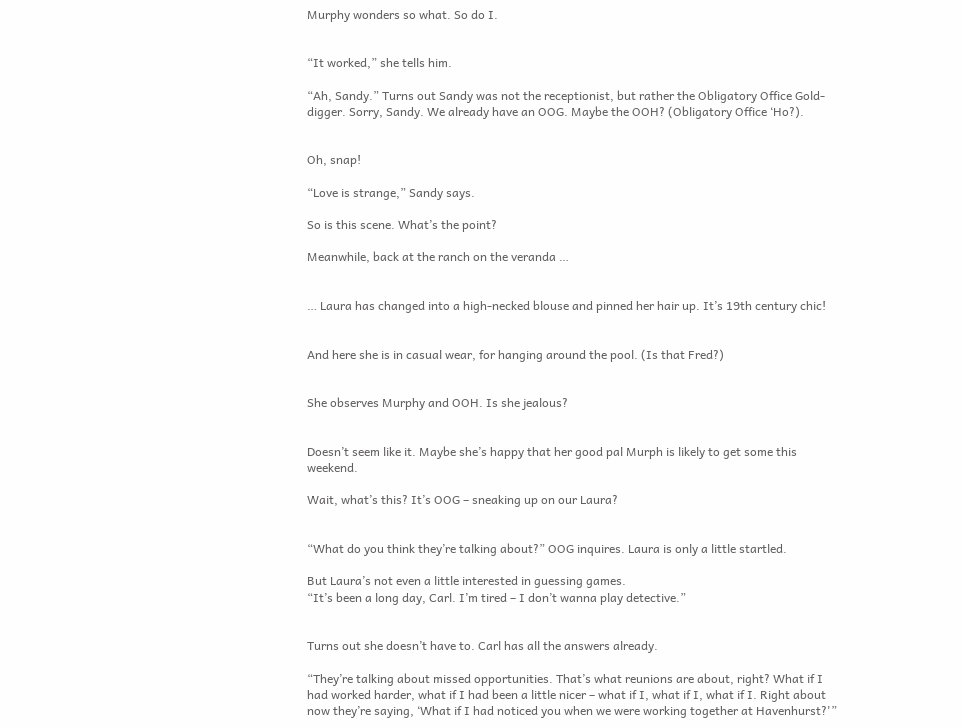Murphy wonders so what. So do I.


“It worked,” she tells him.

“Ah, Sandy.” Turns out Sandy was not the receptionist, but rather the Obligatory Office Gold-digger. Sorry, Sandy. We already have an OOG. Maybe the OOH? (Obligatory Office ‘Ho?).


Oh, snap!

“Love is strange,” Sandy says.

So is this scene. What’s the point?

Meanwhile, back at the ranch on the veranda …


… Laura has changed into a high-necked blouse and pinned her hair up. It’s 19th century chic!


And here she is in casual wear, for hanging around the pool. (Is that Fred?)


She observes Murphy and OOH. Is she jealous?


Doesn’t seem like it. Maybe she’s happy that her good pal Murph is likely to get some this weekend.

Wait, what’s this? It’s OOG – sneaking up on our Laura?


“What do you think they’re talking about?” OOG inquires. Laura is only a little startled.

But Laura’s not even a little interested in guessing games.
“It’s been a long day, Carl. I’m tired – I don’t wanna play detective.”


Turns out she doesn’t have to. Carl has all the answers already.

“They’re talking about missed opportunities. That’s what reunions are about, right? What if I had worked harder, what if I had been a little nicer – what if I, what if I, what if I. Right about now they’re saying, ‘What if I had noticed you when we were working together at Havenhurst?'”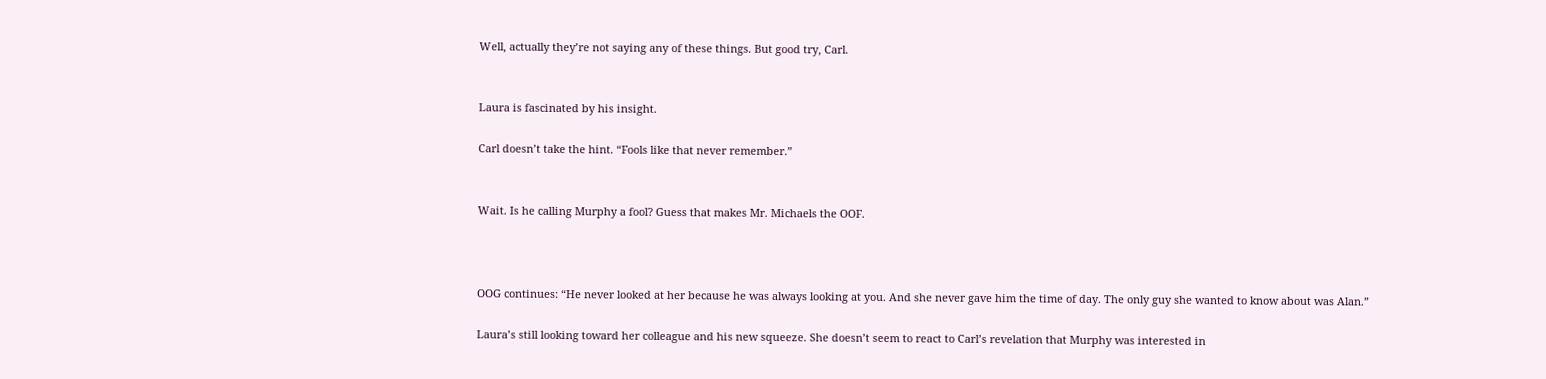Well, actually they’re not saying any of these things. But good try, Carl.


Laura is fascinated by his insight.

Carl doesn’t take the hint. “Fools like that never remember.”


Wait. Is he calling Murphy a fool? Guess that makes Mr. Michaels the OOF.



OOG continues: “He never looked at her because he was always looking at you. And she never gave him the time of day. The only guy she wanted to know about was Alan.”

Laura’s still looking toward her colleague and his new squeeze. She doesn’t seem to react to Carl’s revelation that Murphy was interested in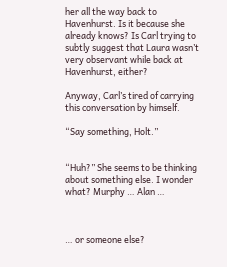her all the way back to Havenhurst. Is it because she already knows? Is Carl trying to subtly suggest that Laura wasn’t very observant while back at Havenhurst, either?

Anyway, Carl’s tired of carrying this conversation by himself.

“Say something, Holt.”


“Huh?” She seems to be thinking about something else. I wonder what? Murphy … Alan …



… or someone else?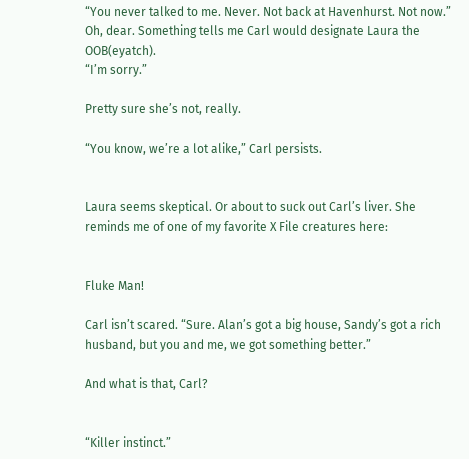“You never talked to me. Never. Not back at Havenhurst. Not now.” Oh, dear. Something tells me Carl would designate Laura the OOB(eyatch).
“I’m sorry.”

Pretty sure she’s not, really.

“You know, we’re a lot alike,” Carl persists.


Laura seems skeptical. Or about to suck out Carl’s liver. She reminds me of one of my favorite X File creatures here:


Fluke Man!

Carl isn’t scared. “Sure. Alan’s got a big house, Sandy’s got a rich husband, but you and me, we got something better.”

And what is that, Carl?


“Killer instinct.”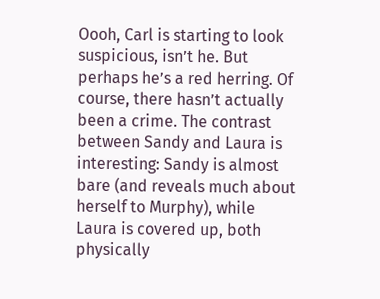Oooh, Carl is starting to look suspicious, isn’t he. But perhaps he’s a red herring. Of course, there hasn’t actually been a crime. The contrast between Sandy and Laura is interesting: Sandy is almost bare (and reveals much about herself to Murphy), while Laura is covered up, both physically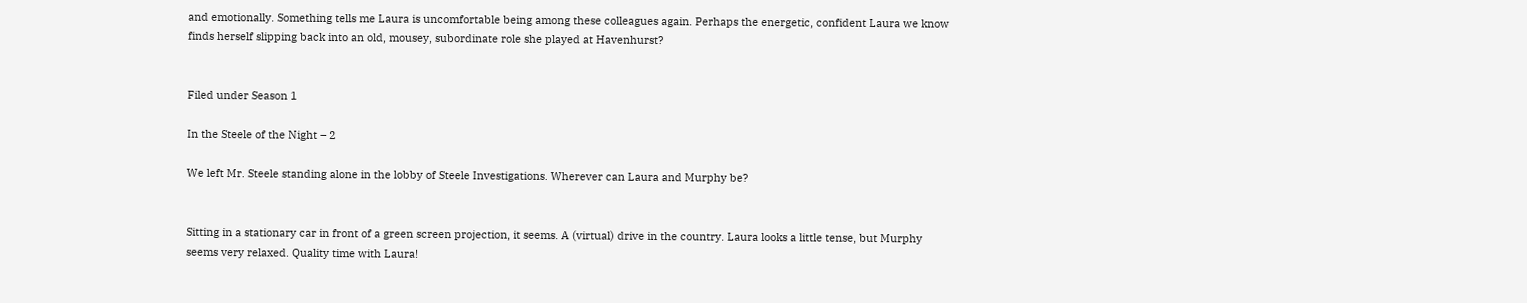and emotionally. Something tells me Laura is uncomfortable being among these colleagues again. Perhaps the energetic, confident Laura we know finds herself slipping back into an old, mousey, subordinate role she played at Havenhurst?


Filed under Season 1

In the Steele of the Night – 2

We left Mr. Steele standing alone in the lobby of Steele Investigations. Wherever can Laura and Murphy be?


Sitting in a stationary car in front of a green screen projection, it seems. A (virtual) drive in the country. Laura looks a little tense, but Murphy seems very relaxed. Quality time with Laura!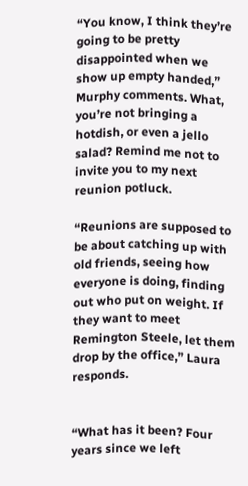“You know, I think they’re going to be pretty disappointed when we show up empty handed,” Murphy comments. What, you’re not bringing a hotdish, or even a jello salad? Remind me not to invite you to my next reunion potluck.

“Reunions are supposed to be about catching up with old friends, seeing how everyone is doing, finding out who put on weight. If they want to meet Remington Steele, let them drop by the office,” Laura responds.


“What has it been? Four years since we left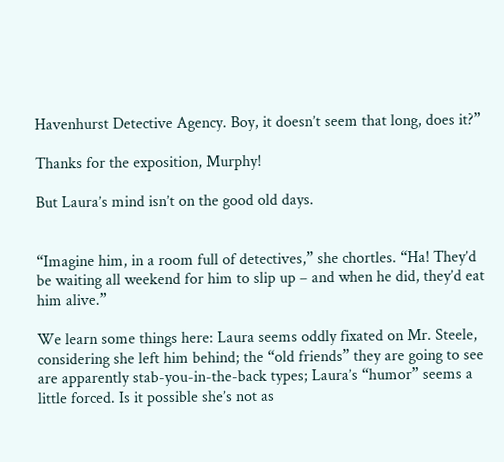Havenhurst Detective Agency. Boy, it doesn’t seem that long, does it?”

Thanks for the exposition, Murphy!

But Laura’s mind isn’t on the good old days.


“Imagine him, in a room full of detectives,” she chortles. “Ha! They’d be waiting all weekend for him to slip up – and when he did, they’d eat him alive.”

We learn some things here: Laura seems oddly fixated on Mr. Steele, considering she left him behind; the “old friends” they are going to see are apparently stab-you-in-the-back types; Laura’s “humor” seems a little forced. Is it possible she’s not as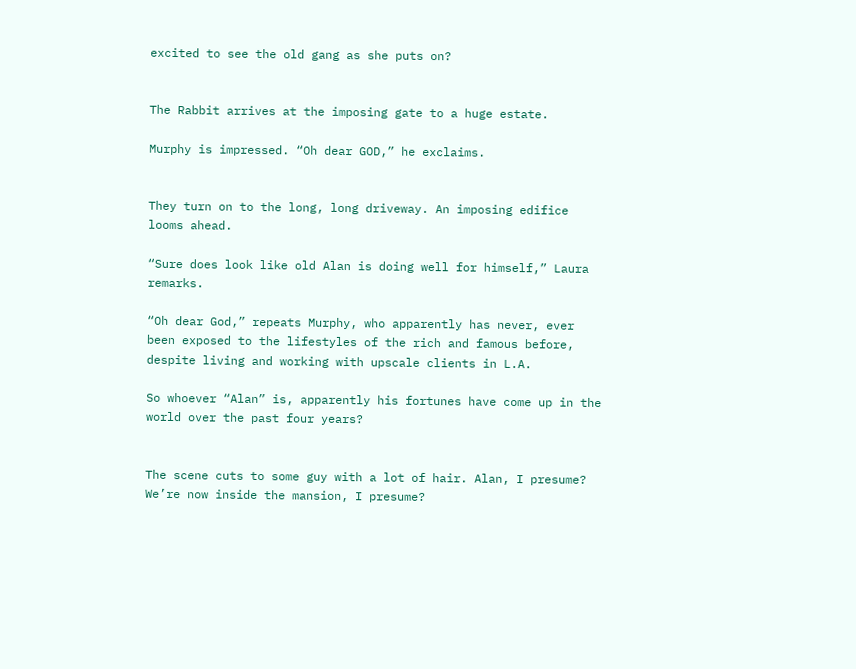excited to see the old gang as she puts on?


The Rabbit arrives at the imposing gate to a huge estate.

Murphy is impressed. “Oh dear GOD,” he exclaims.


They turn on to the long, long driveway. An imposing edifice looms ahead.

“Sure does look like old Alan is doing well for himself,” Laura remarks.

“Oh dear God,” repeats Murphy, who apparently has never, ever been exposed to the lifestyles of the rich and famous before, despite living and working with upscale clients in L.A.

So whoever “Alan” is, apparently his fortunes have come up in the world over the past four years?


The scene cuts to some guy with a lot of hair. Alan, I presume? We’re now inside the mansion, I presume?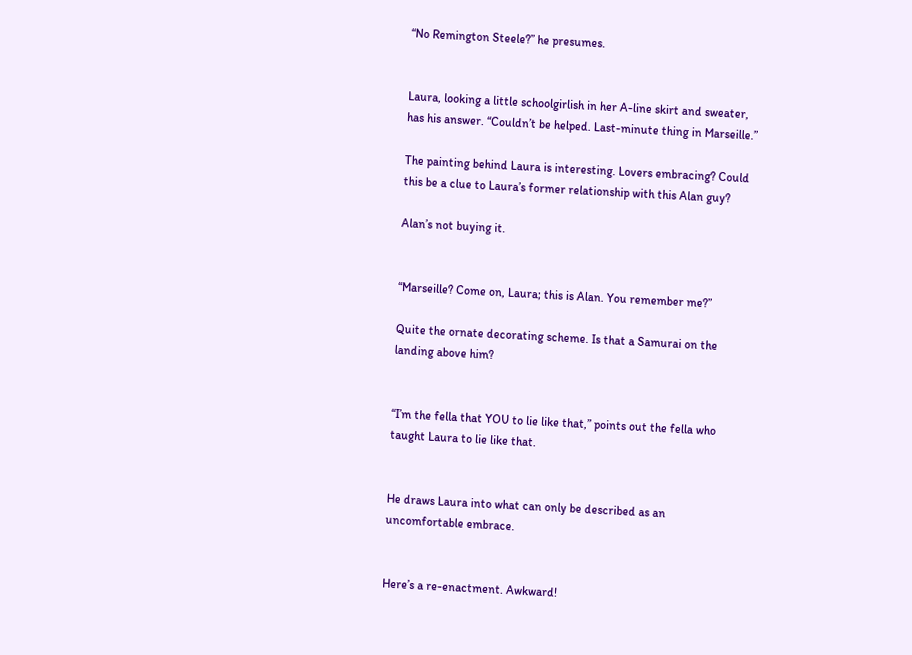“No Remington Steele?” he presumes.


Laura, looking a little schoolgirlish in her A-line skirt and sweater, has his answer. “Couldn’t be helped. Last-minute thing in Marseille.”

The painting behind Laura is interesting. Lovers embracing? Could this be a clue to Laura’s former relationship with this Alan guy?

Alan’s not buying it.


“Marseille? Come on, Laura; this is Alan. You remember me?”

Quite the ornate decorating scheme. Is that a Samurai on the landing above him?


“I’m the fella that YOU to lie like that,” points out the fella who taught Laura to lie like that.


He draws Laura into what can only be described as an uncomfortable embrace.


Here’s a re-enactment. Awkward!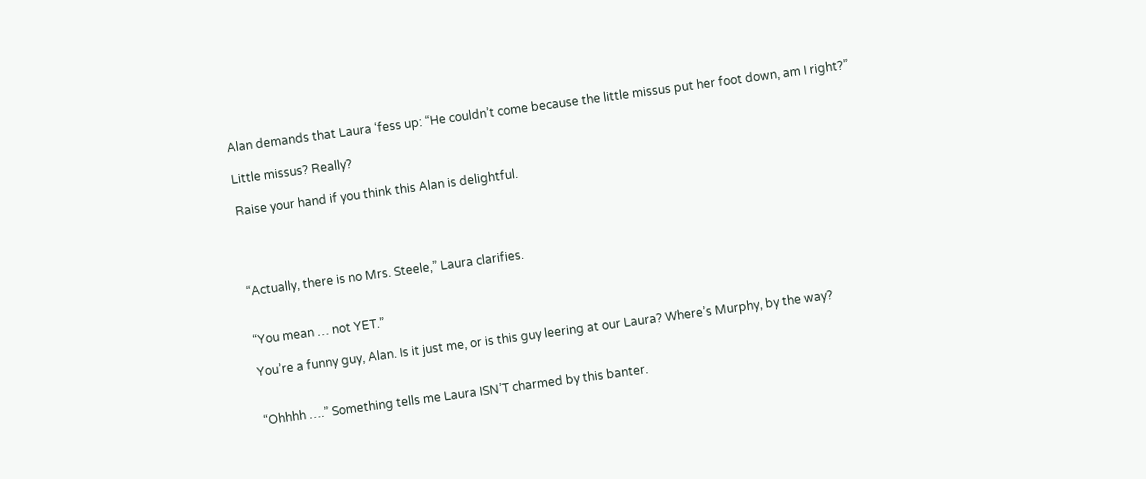Alan demands that Laura ‘fess up: “He couldn’t come because the little missus put her foot down, am I right?”

Little missus? Really?

Raise your hand if you think this Alan is delightful.




“Actually, there is no Mrs. Steele,” Laura clarifies.


“You mean … not YET.”

You’re a funny guy, Alan. Is it just me, or is this guy leering at our Laura? Where’s Murphy, by the way?


“Ohhhh ….” Something tells me Laura ISN’T charmed by this banter.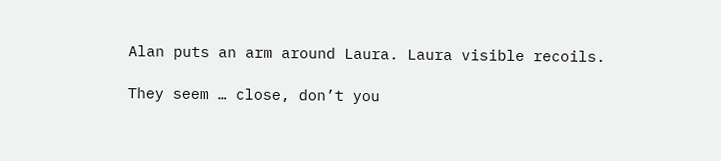Alan puts an arm around Laura. Laura visible recoils.

They seem … close, don’t you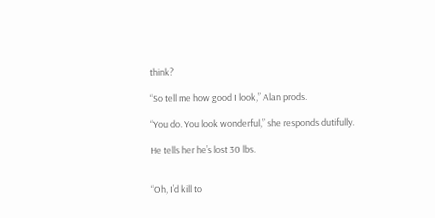think?

“So tell me how good I look,” Alan prods.

“You do. You look wonderful,” she responds dutifully.

He tells her he’s lost 30 lbs.


“Oh, I’d kill to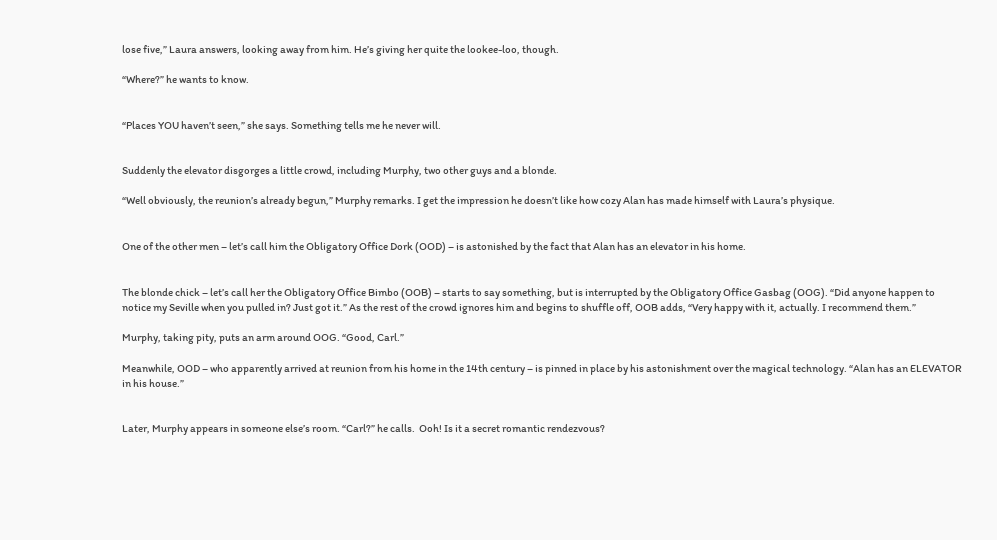lose five,” Laura answers, looking away from him. He’s giving her quite the lookee-loo, though.

“Where?” he wants to know.


“Places YOU haven’t seen,” she says. Something tells me he never will.


Suddenly the elevator disgorges a little crowd, including Murphy, two other guys and a blonde.

“Well obviously, the reunion’s already begun,” Murphy remarks. I get the impression he doesn’t like how cozy Alan has made himself with Laura’s physique.


One of the other men – let’s call him the Obligatory Office Dork (OOD) – is astonished by the fact that Alan has an elevator in his home.


The blonde chick – let’s call her the Obligatory Office Bimbo (OOB) – starts to say something, but is interrupted by the Obligatory Office Gasbag (OOG). “Did anyone happen to notice my Seville when you pulled in? Just got it.” As the rest of the crowd ignores him and begins to shuffle off, OOB adds, “Very happy with it, actually. I recommend them.”

Murphy, taking pity, puts an arm around OOG. “Good, Carl.”

Meanwhile, OOD – who apparently arrived at reunion from his home in the 14th century – is pinned in place by his astonishment over the magical technology. “Alan has an ELEVATOR in his house.”


Later, Murphy appears in someone else’s room. “Carl?” he calls.  Ooh! Is it a secret romantic rendezvous?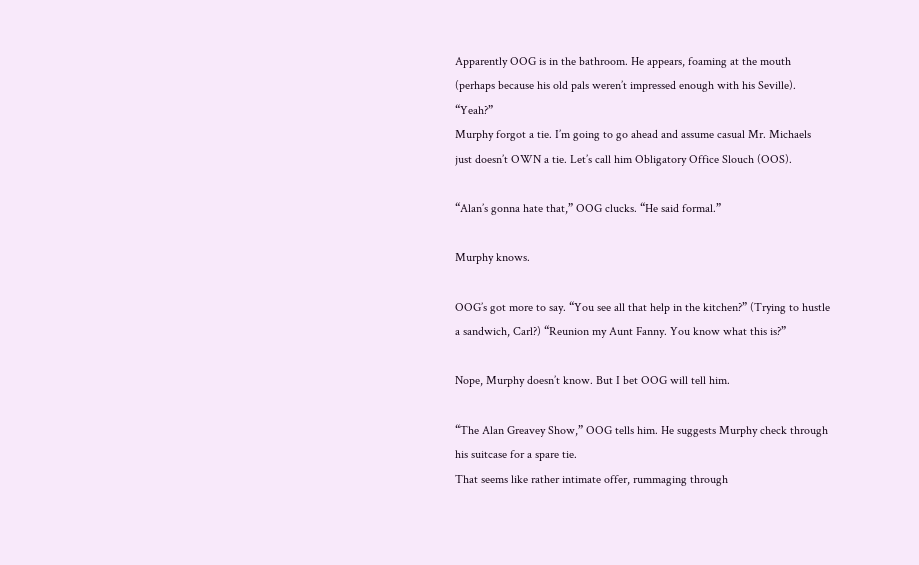Apparently OOG is in the bathroom. He appears, foaming at the mouth (perhaps because his old pals weren’t impressed enough with his Seville). “Yeah?”
Murphy forgot a tie. I’m going to go ahead and assume casual Mr. Michaels just doesn’t OWN a tie. Let’s call him Obligatory Office Slouch (OOS).

“Alan’s gonna hate that,” OOG clucks. “He said formal.”

Murphy knows.

OOG’s got more to say. “You see all that help in the kitchen?” (Trying to hustle a sandwich, Carl?) “Reunion my Aunt Fanny. You know what this is?”

Nope, Murphy doesn’t know. But I bet OOG will tell him.

“The Alan Greavey Show,” OOG tells him. He suggests Murphy check through his suitcase for a spare tie.
That seems like rather intimate offer, rummaging through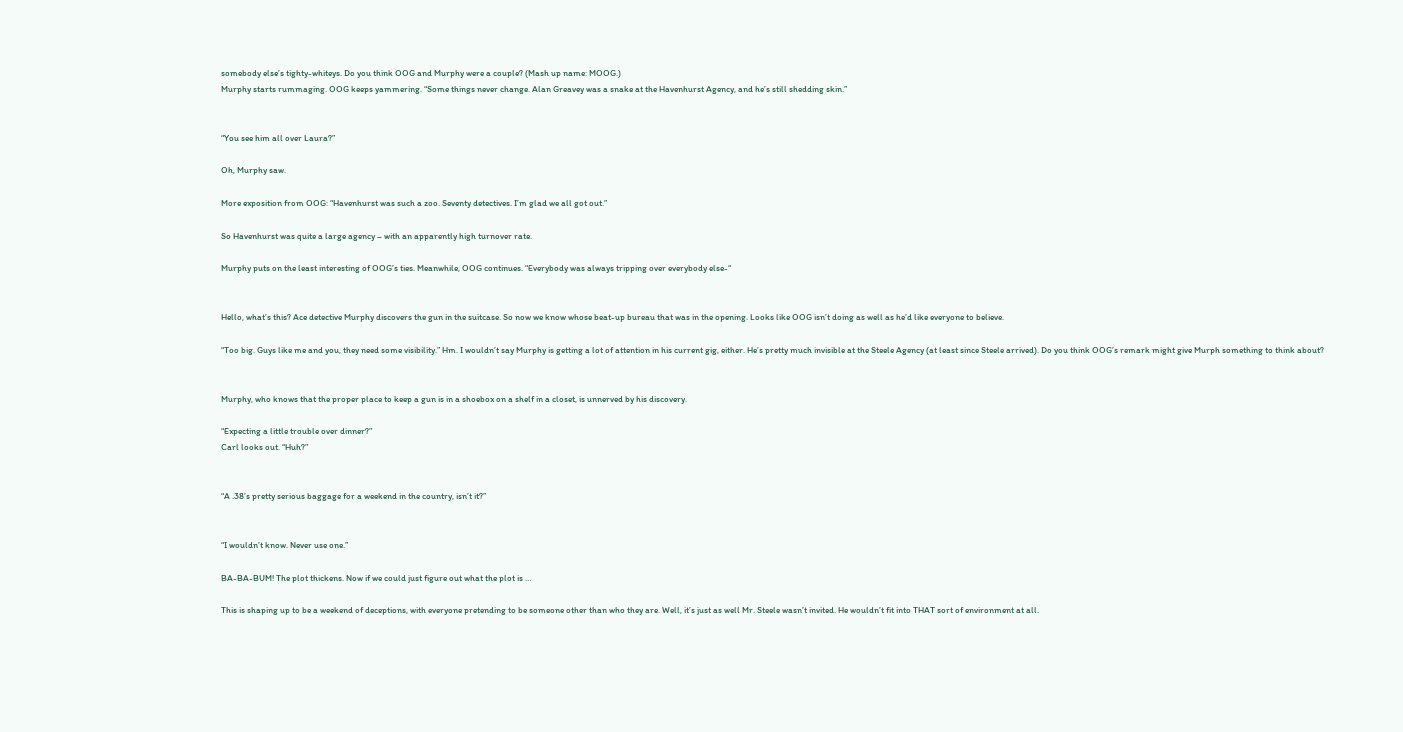somebody else’s tighty-whiteys. Do you think OOG and Murphy were a couple? (Mash up name: MOOG.)
Murphy starts rummaging. OOG keeps yammering. “Some things never change. Alan Greavey was a snake at the Havenhurst Agency, and he’s still shedding skin.”


“You see him all over Laura?”

Oh, Murphy saw.

More exposition from OOG: “Havenhurst was such a zoo. Seventy detectives. I’m glad we all got out.”

So Havenhurst was quite a large agency – with an apparently high turnover rate.

Murphy puts on the least interesting of OOG’s ties. Meanwhile, OOG continues. “Everybody was always tripping over everybody else-“


Hello, what’s this? Ace detective Murphy discovers the gun in the suitcase. So now we know whose beat-up bureau that was in the opening. Looks like OOG isn’t doing as well as he’d like everyone to believe.

“Too big. Guys like me and you, they need some visibility.” Hm. I wouldn’t say Murphy is getting a lot of attention in his current gig, either. He’s pretty much invisible at the Steele Agency (at least since Steele arrived). Do you think OOG’s remark might give Murph something to think about?


Murphy, who knows that the proper place to keep a gun is in a shoebox on a shelf in a closet, is unnerved by his discovery.

“Expecting a little trouble over dinner?”
Carl looks out. “Huh?”


“A .38’s pretty serious baggage for a weekend in the country, isn’t it?”


“I wouldn’t know. Never use one.”

BA-BA-BUM! The plot thickens. Now if we could just figure out what the plot is …

This is shaping up to be a weekend of deceptions, with everyone pretending to be someone other than who they are. Well, it’s just as well Mr. Steele wasn’t invited. He wouldn’t fit into THAT sort of environment at all.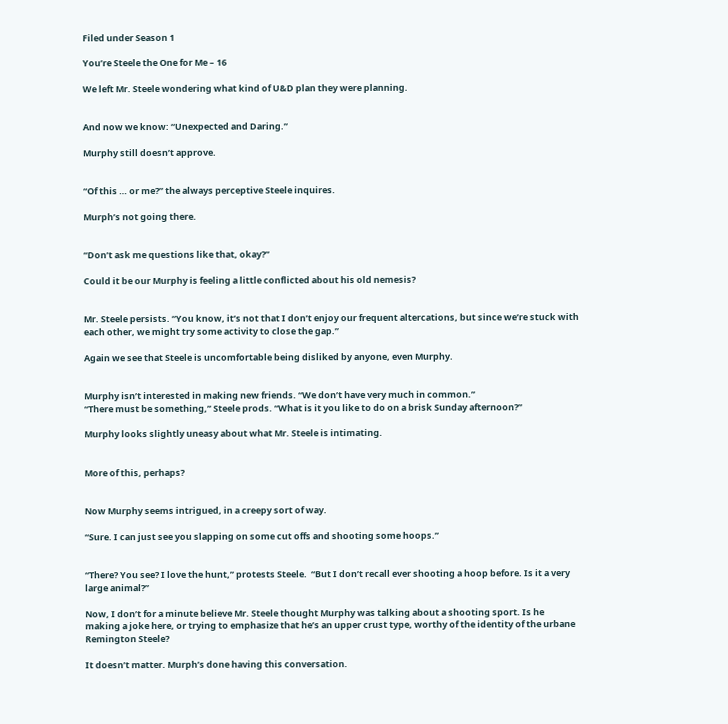Filed under Season 1

You’re Steele the One for Me – 16

We left Mr. Steele wondering what kind of U&D plan they were planning.


And now we know: “Unexpected and Daring.”

Murphy still doesn’t approve.


“Of this … or me?” the always perceptive Steele inquires.

Murph’s not going there.


“Don’t ask me questions like that, okay?”

Could it be our Murphy is feeling a little conflicted about his old nemesis?


Mr. Steele persists. “You know, it’s not that I don’t enjoy our frequent altercations, but since we’re stuck with each other, we might try some activity to close the gap.”

Again we see that Steele is uncomfortable being disliked by anyone, even Murphy.


Murphy isn’t interested in making new friends. “We don’t have very much in common.”
“There must be something,” Steele prods. “What is it you like to do on a brisk Sunday afternoon?”

Murphy looks slightly uneasy about what Mr. Steele is intimating.


More of this, perhaps?


Now Murphy seems intrigued, in a creepy sort of way.

“Sure. I can just see you slapping on some cut offs and shooting some hoops.”


“There? You see? I love the hunt,” protests Steele.  “But I don’t recall ever shooting a hoop before. Is it a very large animal?”

Now, I don’t for a minute believe Mr. Steele thought Murphy was talking about a shooting sport. Is he making a joke here, or trying to emphasize that he’s an upper crust type, worthy of the identity of the urbane Remington Steele?

It doesn’t matter. Murph’s done having this conversation.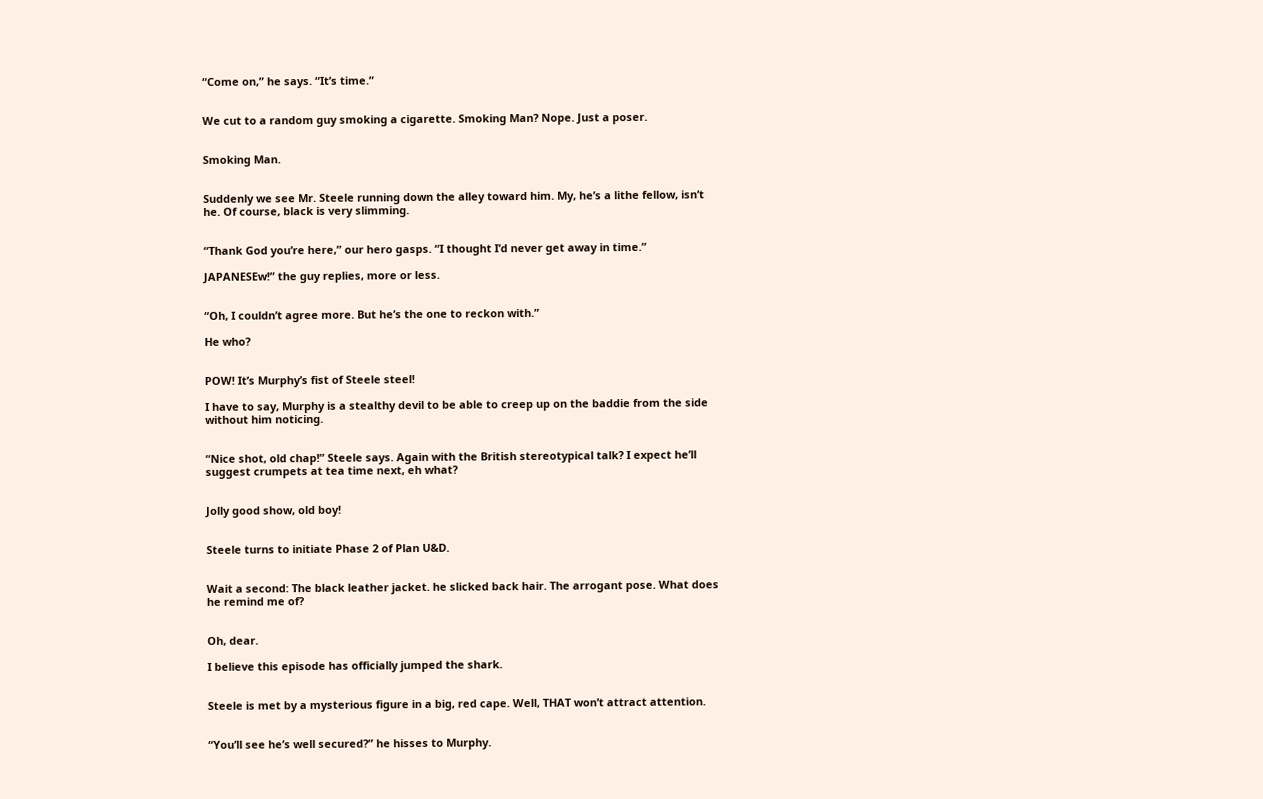“Come on,” he says. “It’s time.”


We cut to a random guy smoking a cigarette. Smoking Man? Nope. Just a poser.


Smoking Man.


Suddenly we see Mr. Steele running down the alley toward him. My, he’s a lithe fellow, isn’t he. Of course, black is very slimming.


“Thank God you’re here,” our hero gasps. “I thought I’d never get away in time.”

JAPANESEw!” the guy replies, more or less.


“Oh, I couldn’t agree more. But he’s the one to reckon with.”

He who?


POW! It’s Murphy’s fist of Steele steel!

I have to say, Murphy is a stealthy devil to be able to creep up on the baddie from the side without him noticing.


“Nice shot, old chap!” Steele says. Again with the British stereotypical talk? I expect he’ll suggest crumpets at tea time next, eh what?


Jolly good show, old boy!


Steele turns to initiate Phase 2 of Plan U&D.


Wait a second: The black leather jacket. he slicked back hair. The arrogant pose. What does he remind me of?


Oh, dear.

I believe this episode has officially jumped the shark.


Steele is met by a mysterious figure in a big, red cape. Well, THAT won’t attract attention.


“You’ll see he’s well secured?” he hisses to Murphy.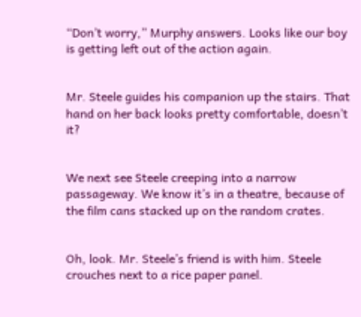“Don’t worry,” Murphy answers. Looks like our boy is getting left out of the action again.


Mr. Steele guides his companion up the stairs. That hand on her back looks pretty comfortable, doesn’t it?


We next see Steele creeping into a narrow passageway. We know it’s in a theatre, because of the film cans stacked up on the random crates.


Oh, look. Mr. Steele’s friend is with him. Steele crouches next to a rice paper panel.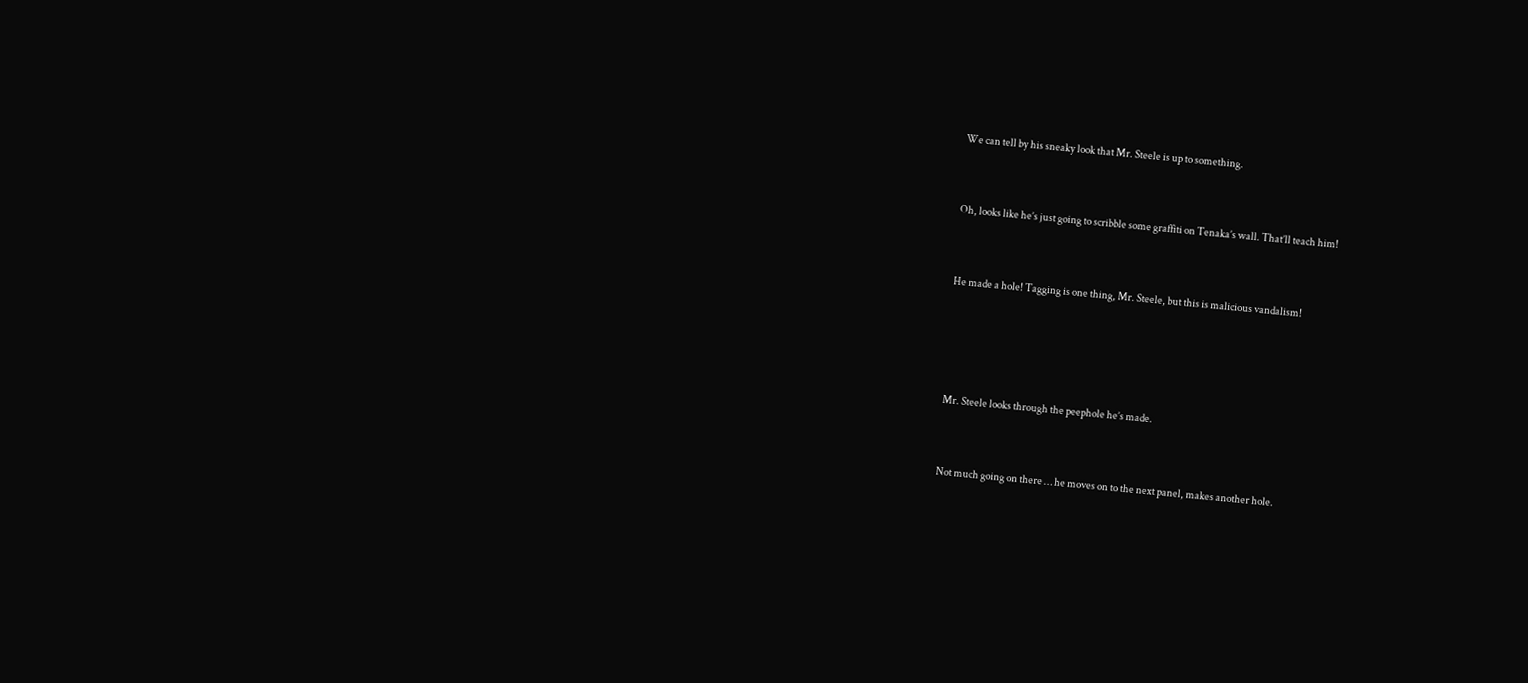We can tell by his sneaky look that Mr. Steele is up to something.


Oh, looks like he’s just going to scribble some graffiti on Tenaka’s wall. That’ll teach him!


He made a hole! Tagging is one thing, Mr. Steele, but this is malicious vandalism!




Mr. Steele looks through the peephole he’s made.


Not much going on there … he moves on to the next panel, makes another hole.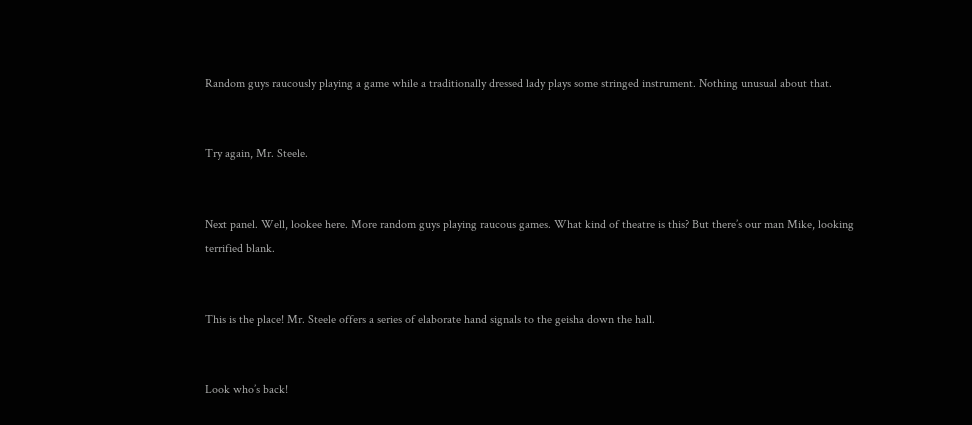Random guys raucously playing a game while a traditionally dressed lady plays some stringed instrument. Nothing unusual about that.


Try again, Mr. Steele.


Next panel. Well, lookee here. More random guys playing raucous games. What kind of theatre is this? But there’s our man Mike, looking terrified blank.


This is the place! Mr. Steele offers a series of elaborate hand signals to the geisha down the hall.


Look who’s back!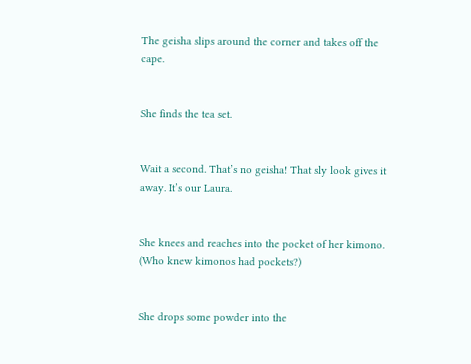The geisha slips around the corner and takes off the cape.


She finds the tea set.


Wait a second. That’s no geisha! That sly look gives it away. It’s our Laura.


She knees and reaches into the pocket of her kimono. (Who knew kimonos had pockets?)


She drops some powder into the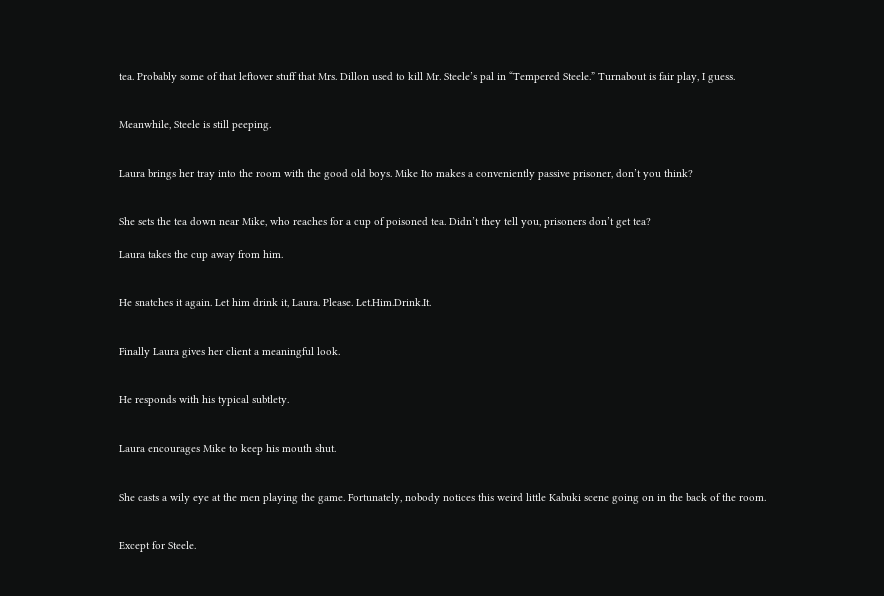tea. Probably some of that leftover stuff that Mrs. Dillon used to kill Mr. Steele’s pal in “Tempered Steele.” Turnabout is fair play, I guess.


Meanwhile, Steele is still peeping.


Laura brings her tray into the room with the good old boys. Mike Ito makes a conveniently passive prisoner, don’t you think?


She sets the tea down near Mike, who reaches for a cup of poisoned tea. Didn’t they tell you, prisoners don’t get tea?

Laura takes the cup away from him.


He snatches it again. Let him drink it, Laura. Please. Let.Him.Drink.It.


Finally Laura gives her client a meaningful look.


He responds with his typical subtlety.


Laura encourages Mike to keep his mouth shut.


She casts a wily eye at the men playing the game. Fortunately, nobody notices this weird little Kabuki scene going on in the back of the room.


Except for Steele.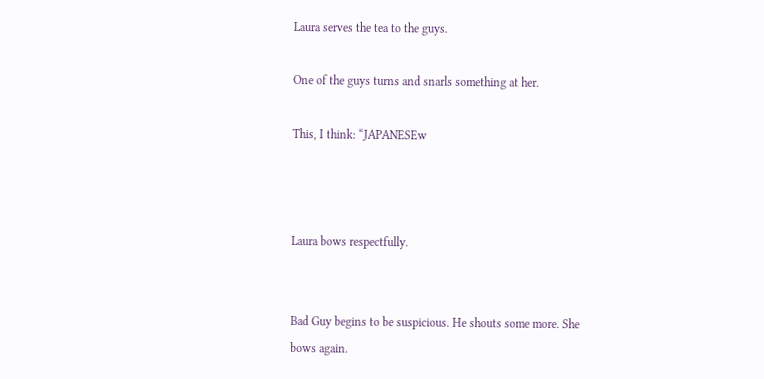Laura serves the tea to the guys.

One of the guys turns and snarls something at her.

This, I think: “JAPANESEw



Laura bows respectfully.


Bad Guy begins to be suspicious. He shouts some more. She bows again.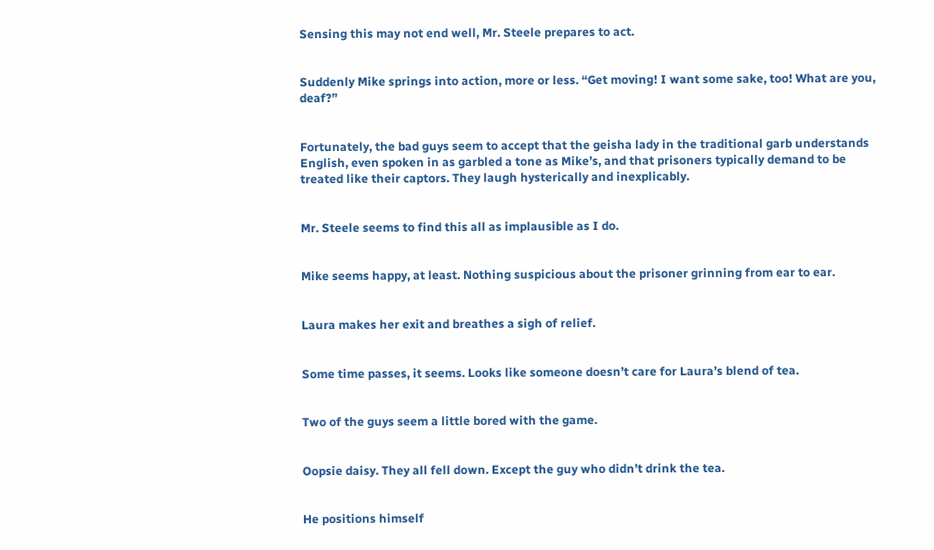Sensing this may not end well, Mr. Steele prepares to act.


Suddenly Mike springs into action, more or less. “Get moving! I want some sake, too! What are you, deaf?”


Fortunately, the bad guys seem to accept that the geisha lady in the traditional garb understands English, even spoken in as garbled a tone as Mike’s, and that prisoners typically demand to be treated like their captors. They laugh hysterically and inexplicably.


Mr. Steele seems to find this all as implausible as I do.


Mike seems happy, at least. Nothing suspicious about the prisoner grinning from ear to ear.


Laura makes her exit and breathes a sigh of relief.


Some time passes, it seems. Looks like someone doesn’t care for Laura’s blend of tea.


Two of the guys seem a little bored with the game.


Oopsie daisy. They all fell down. Except the guy who didn’t drink the tea.


He positions himself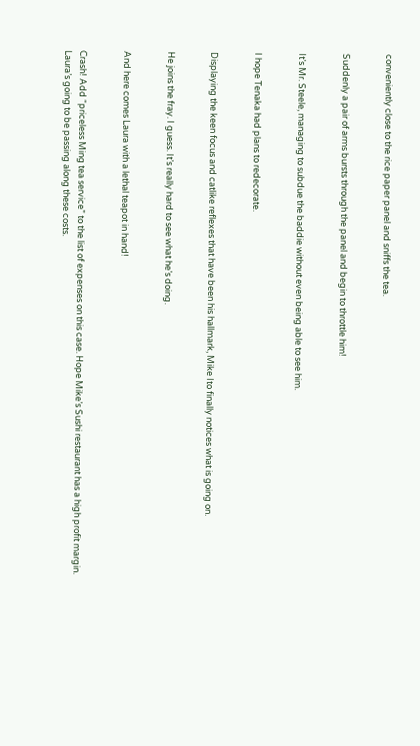conveniently close to the rice paper panel and sniffs the tea.


Suddenly a pair of arms bursts through the panel and begin to throttle him!


It’s Mr. Steele, managing to subdue the baddie without even being able to see him.


I hope Tenaka had plans to redecorate.


Displaying the keen focus and catlike reflexes that have been his hallmark, Mike Ito finally notices what is going on.


He joins the fray. I guess. It’s really hard to see what he’s doing.


And here comes Laura with a lethal teapot in hand!


Crash! Add “priceless Ming tea service” to the list of expenses on this case. Hope Mike’s Sushi restaurant has a high profit margin. Laura’s going to be passing along these costs.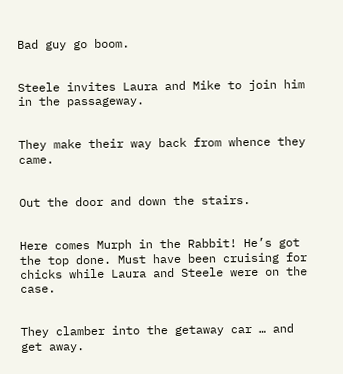Bad guy go boom.


Steele invites Laura and Mike to join him in the passageway.


They make their way back from whence they came.


Out the door and down the stairs.


Here comes Murph in the Rabbit! He’s got the top done. Must have been cruising for chicks while Laura and Steele were on the case.


They clamber into the getaway car … and get away.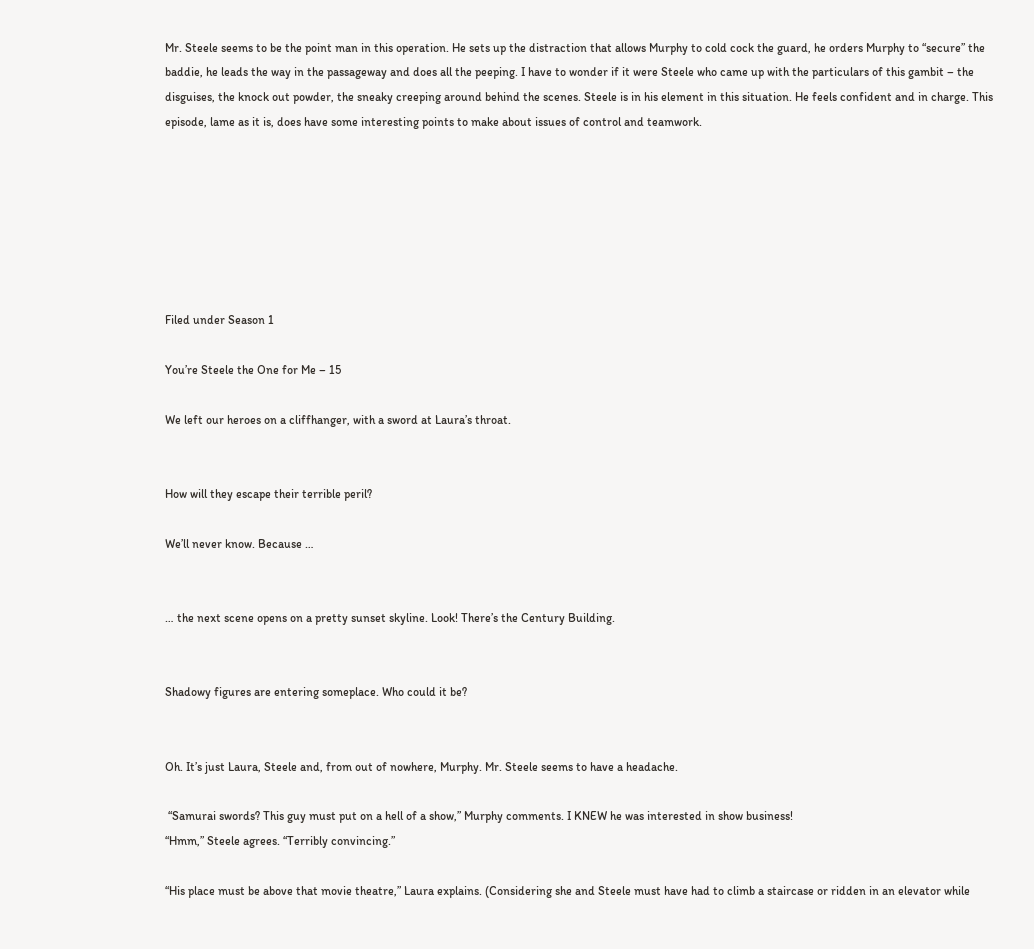Mr. Steele seems to be the point man in this operation. He sets up the distraction that allows Murphy to cold cock the guard, he orders Murphy to “secure” the baddie, he leads the way in the passageway and does all the peeping. I have to wonder if it were Steele who came up with the particulars of this gambit – the disguises, the knock out powder, the sneaky creeping around behind the scenes. Steele is in his element in this situation. He feels confident and in charge. This episode, lame as it is, does have some interesting points to make about issues of control and teamwork.







Filed under Season 1

You’re Steele the One for Me – 15

We left our heroes on a cliffhanger, with a sword at Laura’s throat.


How will they escape their terrible peril?

We’ll never know. Because …


… the next scene opens on a pretty sunset skyline. Look! There’s the Century Building.


Shadowy figures are entering someplace. Who could it be?


Oh. It’s just Laura, Steele and, from out of nowhere, Murphy. Mr. Steele seems to have a headache.

 “Samurai swords? This guy must put on a hell of a show,” Murphy comments. I KNEW he was interested in show business!
“Hmm,” Steele agrees. “Terribly convincing.”

“His place must be above that movie theatre,” Laura explains. (Considering she and Steele must have had to climb a staircase or ridden in an elevator while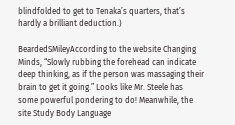blindfolded to get to Tenaka’s quarters, that’s hardly a brilliant deduction.)

BeardedSMileyAccording to the website Changing Minds, “Slowly rubbing the forehead can indicate deep thinking, as if the person was massaging their brain to get it going.” Looks like Mr. Steele has some powerful pondering to do! Meanwhile, the site Study Body Language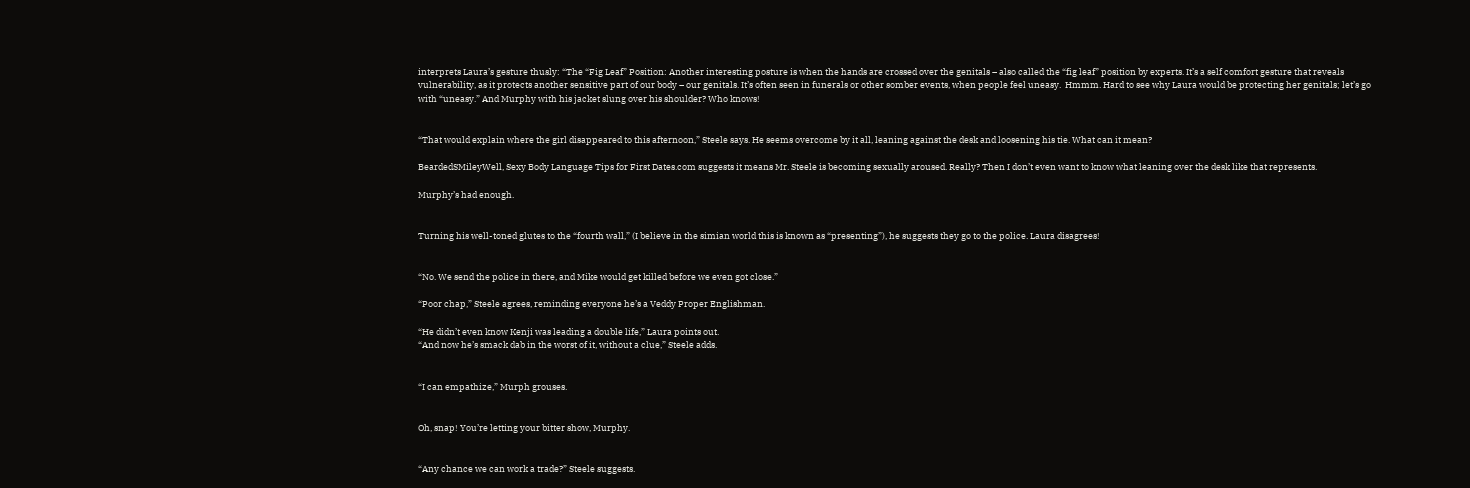interprets Laura’s gesture thusly: “The “Fig Leaf” Position: Another interesting posture is when the hands are crossed over the genitals – also called the “fig leaf” position by experts. It’s a self comfort gesture that reveals vulnerability, as it protects another sensitive part of our body – our genitals. It’s often seen in funerals or other somber events, when people feel uneasy.  Hmmm. Hard to see why Laura would be protecting her genitals; let’s go with “uneasy.” And Murphy with his jacket slung over his shoulder? Who knows!


“That would explain where the girl disappeared to this afternoon,” Steele says. He seems overcome by it all, leaning against the desk and loosening his tie. What can it mean?

BeardedSMileyWell, Sexy Body Language Tips for First Dates.com suggests it means Mr. Steele is becoming sexually aroused. Really? Then I don’t even want to know what leaning over the desk like that represents.

Murphy’s had enough.


Turning his well-toned glutes to the “fourth wall,” (I believe in the simian world this is known as “presenting”), he suggests they go to the police. Laura disagrees!


“No. We send the police in there, and Mike would get killed before we even got close.”

“Poor chap,” Steele agrees, reminding everyone he’s a Veddy Proper Englishman.

“He didn’t even know Kenji was leading a double life,” Laura points out.
“And now he’s smack dab in the worst of it, without a clue,” Steele adds.


“I can empathize,” Murph grouses.


Oh, snap! You’re letting your bitter show, Murphy.


“Any chance we can work a trade?” Steele suggests.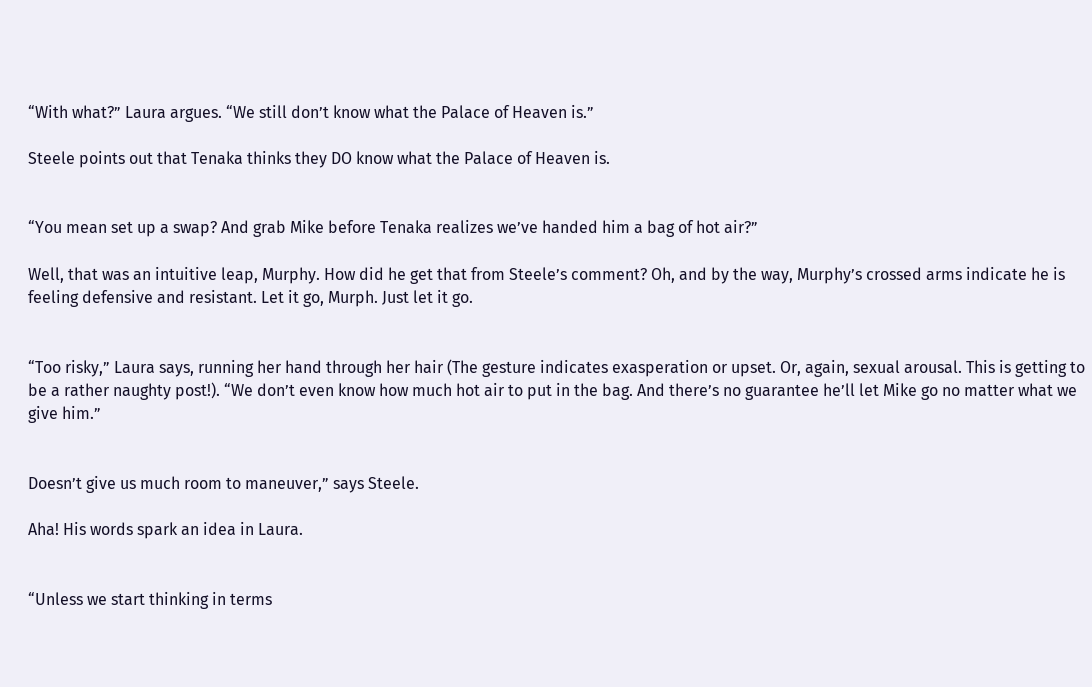“With what?” Laura argues. “We still don’t know what the Palace of Heaven is.”

Steele points out that Tenaka thinks they DO know what the Palace of Heaven is.


“You mean set up a swap? And grab Mike before Tenaka realizes we’ve handed him a bag of hot air?”

Well, that was an intuitive leap, Murphy. How did he get that from Steele’s comment? Oh, and by the way, Murphy’s crossed arms indicate he is feeling defensive and resistant. Let it go, Murph. Just let it go.


“Too risky,” Laura says, running her hand through her hair (The gesture indicates exasperation or upset. Or, again, sexual arousal. This is getting to be a rather naughty post!). “We don’t even know how much hot air to put in the bag. And there’s no guarantee he’ll let Mike go no matter what we give him.”


Doesn’t give us much room to maneuver,” says Steele.

Aha! His words spark an idea in Laura.


“Unless we start thinking in terms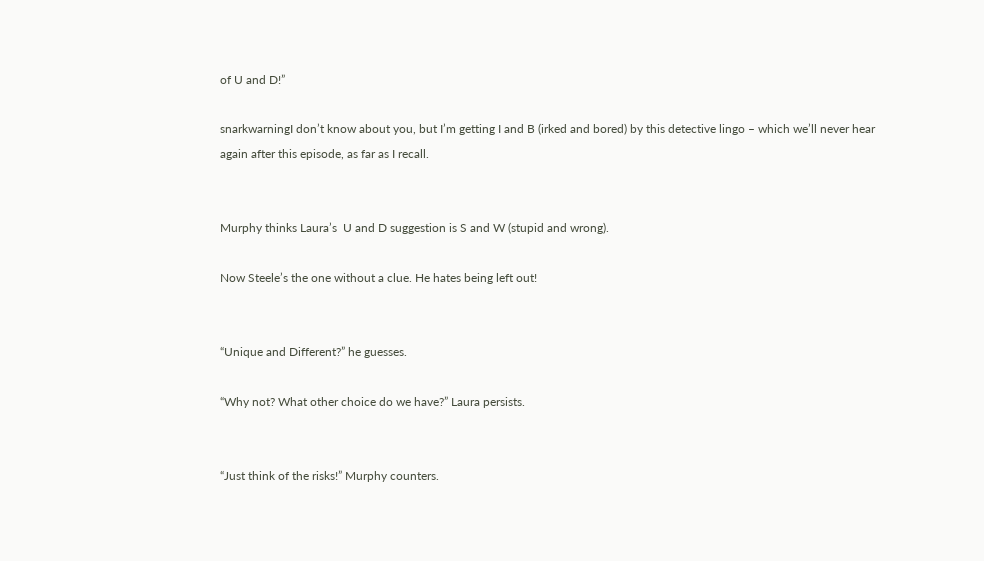of U and D!”

snarkwarningI don’t know about you, but I’m getting I and B (irked and bored) by this detective lingo – which we’ll never hear again after this episode, as far as I recall.


Murphy thinks Laura’s  U and D suggestion is S and W (stupid and wrong).

Now Steele’s the one without a clue. He hates being left out!


“Unique and Different?” he guesses.

“Why not? What other choice do we have?” Laura persists.


“Just think of the risks!” Murphy counters.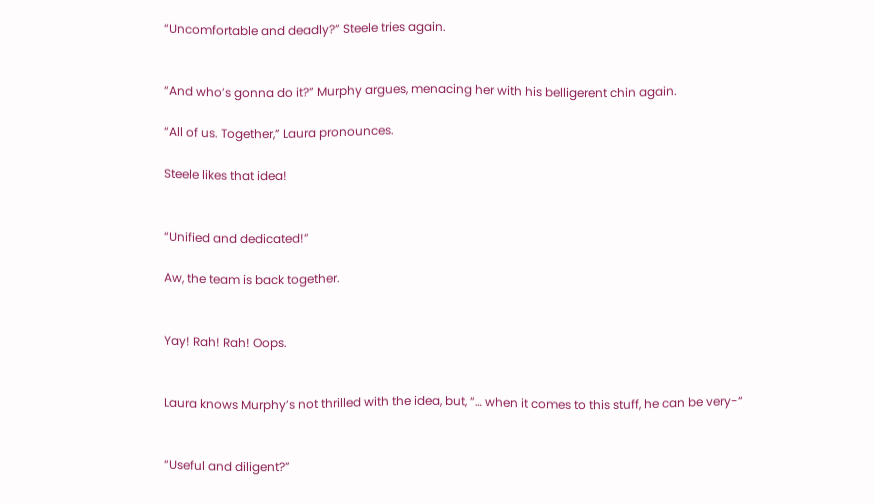“Uncomfortable and deadly?” Steele tries again.


“And who’s gonna do it?” Murphy argues, menacing her with his belligerent chin again.

“All of us. Together,” Laura pronounces.

Steele likes that idea!


“Unified and dedicated!”

Aw, the team is back together.


Yay! Rah! Rah! Oops.


Laura knows Murphy’s not thrilled with the idea, but, “… when it comes to this stuff, he can be very-“


“Useful and diligent?”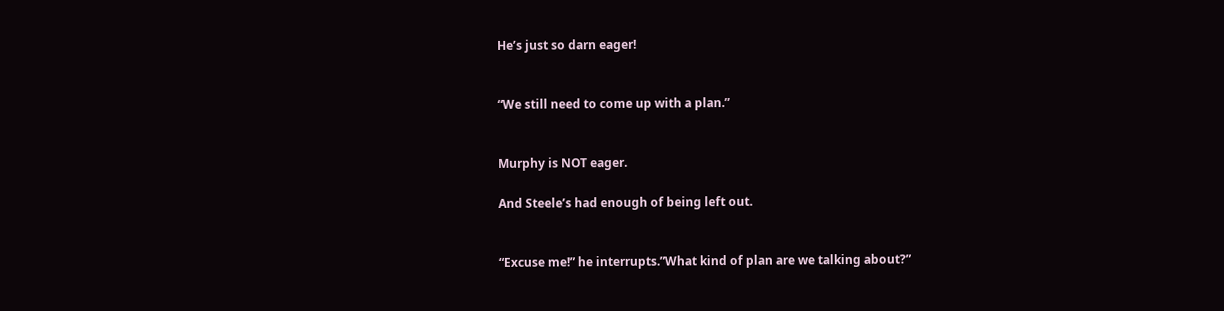He’s just so darn eager!


“We still need to come up with a plan.”


Murphy is NOT eager.

And Steele’s had enough of being left out.


“Excuse me!” he interrupts.”What kind of plan are we talking about?”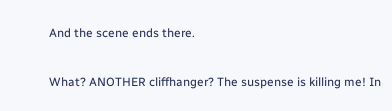And the scene ends there.

What? ANOTHER cliffhanger? The suspense is killing me! In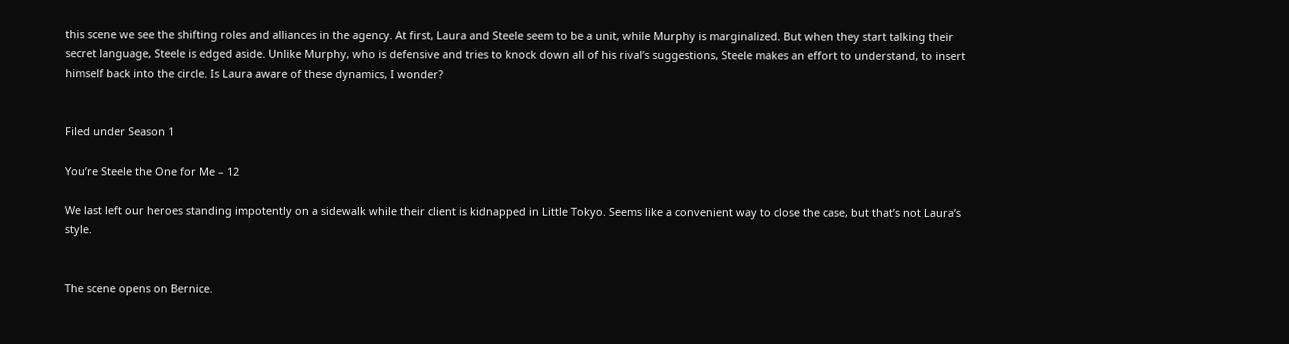this scene we see the shifting roles and alliances in the agency. At first, Laura and Steele seem to be a unit, while Murphy is marginalized. But when they start talking their secret language, Steele is edged aside. Unlike Murphy, who is defensive and tries to knock down all of his rival’s suggestions, Steele makes an effort to understand, to insert himself back into the circle. Is Laura aware of these dynamics, I wonder?


Filed under Season 1

You’re Steele the One for Me – 12

We last left our heroes standing impotently on a sidewalk while their client is kidnapped in Little Tokyo. Seems like a convenient way to close the case, but that’s not Laura’s style.


The scene opens on Bernice.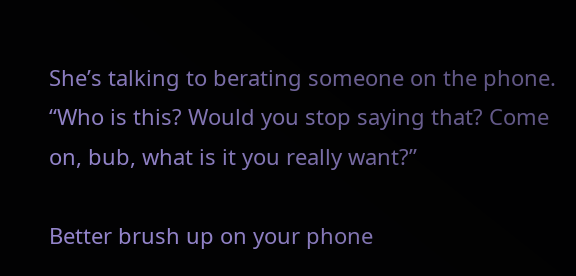She’s talking to berating someone on the phone. “Who is this? Would you stop saying that? Come on, bub, what is it you really want?”

Better brush up on your phone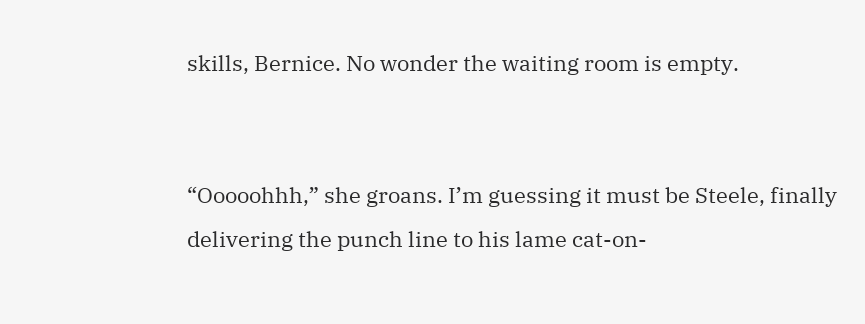skills, Bernice. No wonder the waiting room is empty.


“Ooooohhh,” she groans. I’m guessing it must be Steele, finally delivering the punch line to his lame cat-on-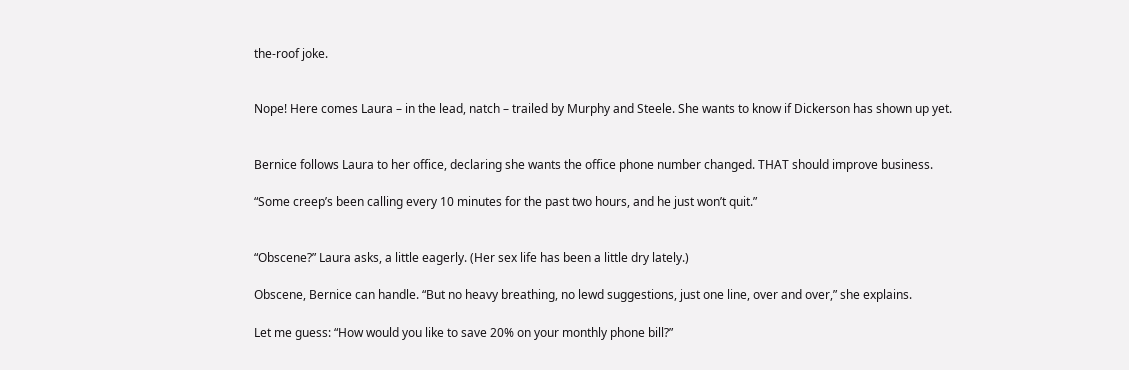the-roof joke.


Nope! Here comes Laura – in the lead, natch – trailed by Murphy and Steele. She wants to know if Dickerson has shown up yet.


Bernice follows Laura to her office, declaring she wants the office phone number changed. THAT should improve business.

“Some creep’s been calling every 10 minutes for the past two hours, and he just won’t quit.”


“Obscene?” Laura asks, a little eagerly. (Her sex life has been a little dry lately.)

Obscene, Bernice can handle. “But no heavy breathing, no lewd suggestions, just one line, over and over,” she explains.

Let me guess: “How would you like to save 20% on your monthly phone bill?”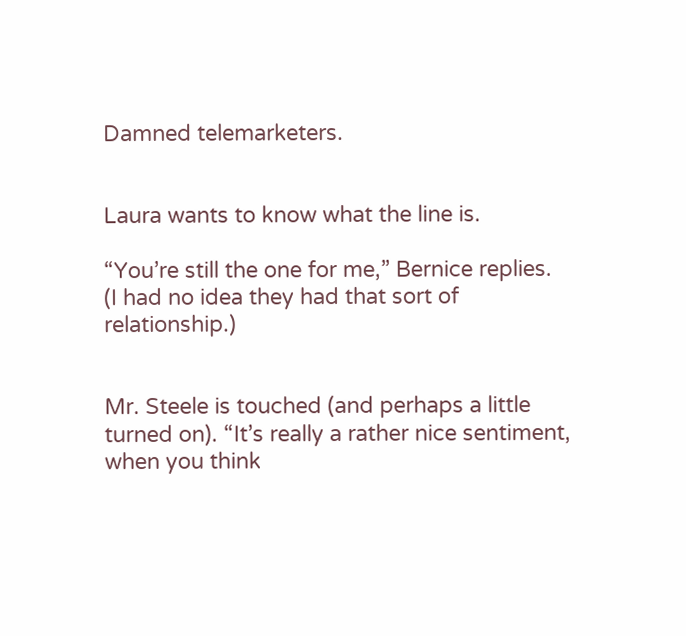Damned telemarketers.


Laura wants to know what the line is.

“You’re still the one for me,” Bernice replies. (I had no idea they had that sort of relationship.)


Mr. Steele is touched (and perhaps a little turned on). “It’s really a rather nice sentiment, when you think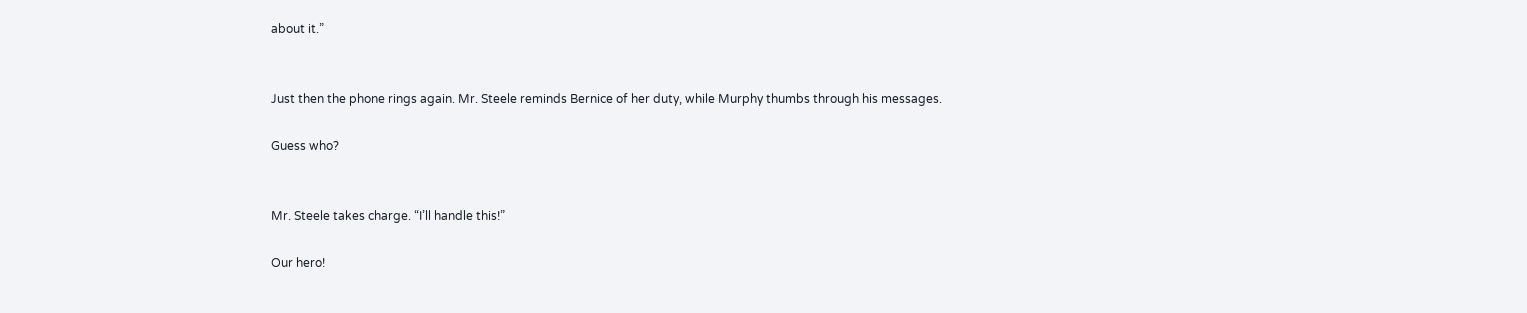about it.”


Just then the phone rings again. Mr. Steele reminds Bernice of her duty, while Murphy thumbs through his messages.

Guess who?


Mr. Steele takes charge. “I’ll handle this!”

Our hero!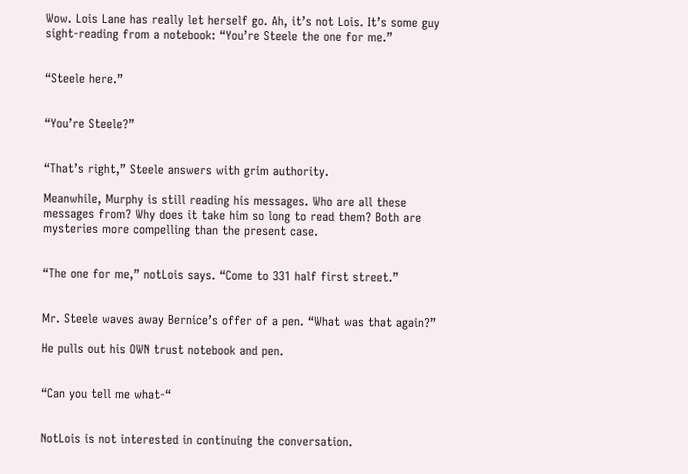Wow. Lois Lane has really let herself go. Ah, it’s not Lois. It’s some guy sight-reading from a notebook: “You’re Steele the one for me.”


“Steele here.”


“You’re Steele?”


“That’s right,” Steele answers with grim authority.

Meanwhile, Murphy is still reading his messages. Who are all these messages from? Why does it take him so long to read them? Both are mysteries more compelling than the present case.


“The one for me,” notLois says. “Come to 331 half first street.”


Mr. Steele waves away Bernice’s offer of a pen. “What was that again?”

He pulls out his OWN trust notebook and pen.


“Can you tell me what-“


NotLois is not interested in continuing the conversation.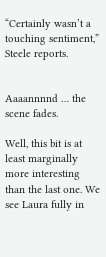“Certainly wasn’t a touching sentiment,” Steele reports.


Aaaannnnd … the scene fades.

Well, this bit is at least marginally more interesting than the last one. We see Laura fully in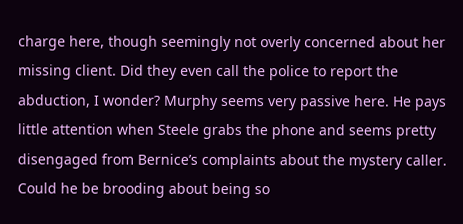charge here, though seemingly not overly concerned about her missing client. Did they even call the police to report the abduction, I wonder? Murphy seems very passive here. He pays little attention when Steele grabs the phone and seems pretty disengaged from Bernice’s complaints about the mystery caller. Could he be brooding about being so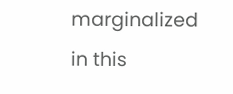marginalized in this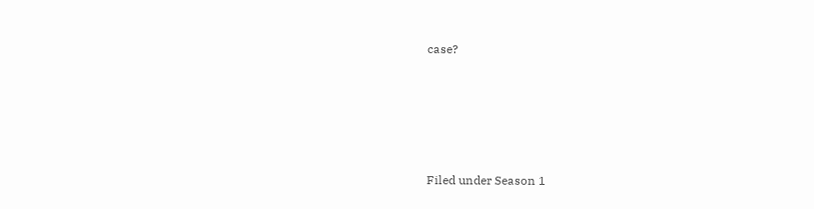case?









Filed under Season 1